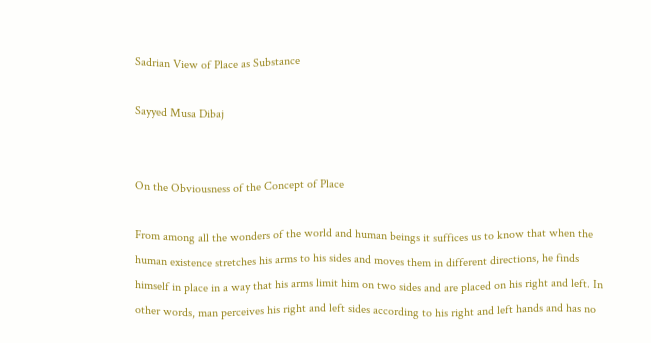Sadrian View of Place as Substance

Sayyed Musa Dibaj


On the Obviousness of the Concept of Place

From among all the wonders of the world and human beings it suffices us to know that when the human existence stretches his arms to his sides and moves them in different directions, he finds himself in place in a way that his arms limit him on two sides and are placed on his right and left. In other words, man perceives his right and left sides according to his right and left hands and has no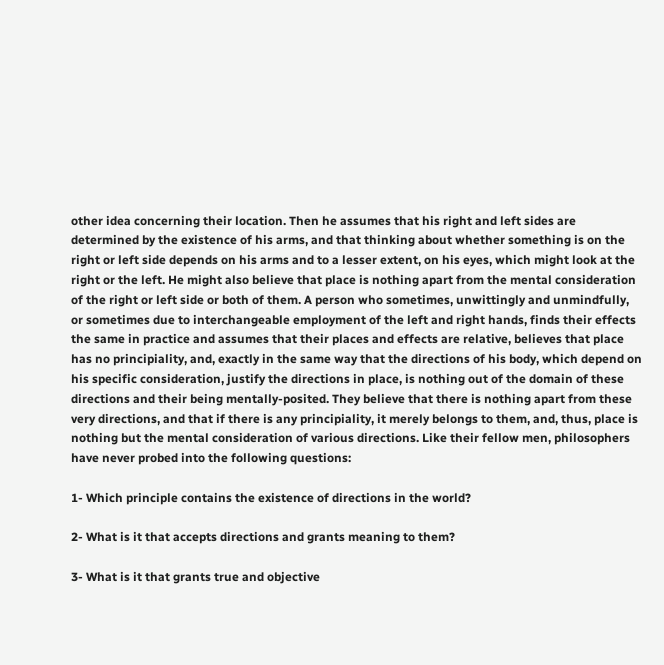other idea concerning their location. Then he assumes that his right and left sides are determined by the existence of his arms, and that thinking about whether something is on the right or left side depends on his arms and to a lesser extent, on his eyes, which might look at the right or the left. He might also believe that place is nothing apart from the mental consideration of the right or left side or both of them. A person who sometimes, unwittingly and unmindfully, or sometimes due to interchangeable employment of the left and right hands, finds their effects the same in practice and assumes that their places and effects are relative, believes that place has no principiality, and, exactly in the same way that the directions of his body, which depend on his specific consideration, justify the directions in place, is nothing out of the domain of these directions and their being mentally-posited. They believe that there is nothing apart from these very directions, and that if there is any principiality, it merely belongs to them, and, thus, place is nothing but the mental consideration of various directions. Like their fellow men, philosophers have never probed into the following questions:

1- Which principle contains the existence of directions in the world?

2- What is it that accepts directions and grants meaning to them?

3- What is it that grants true and objective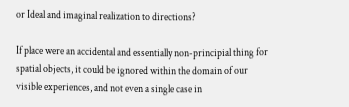or Ideal and imaginal realization to directions?

If place were an accidental and essentially non-principial thing for spatial objects, it could be ignored within the domain of our visible experiences, and not even a single case in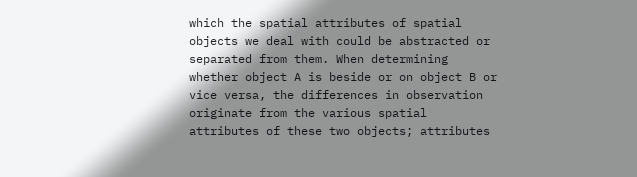which the spatial attributes of spatial objects we deal with could be abstracted or separated from them. When determining whether object A is beside or on object B or vice versa, the differences in observation originate from the various spatial attributes of these two objects; attributes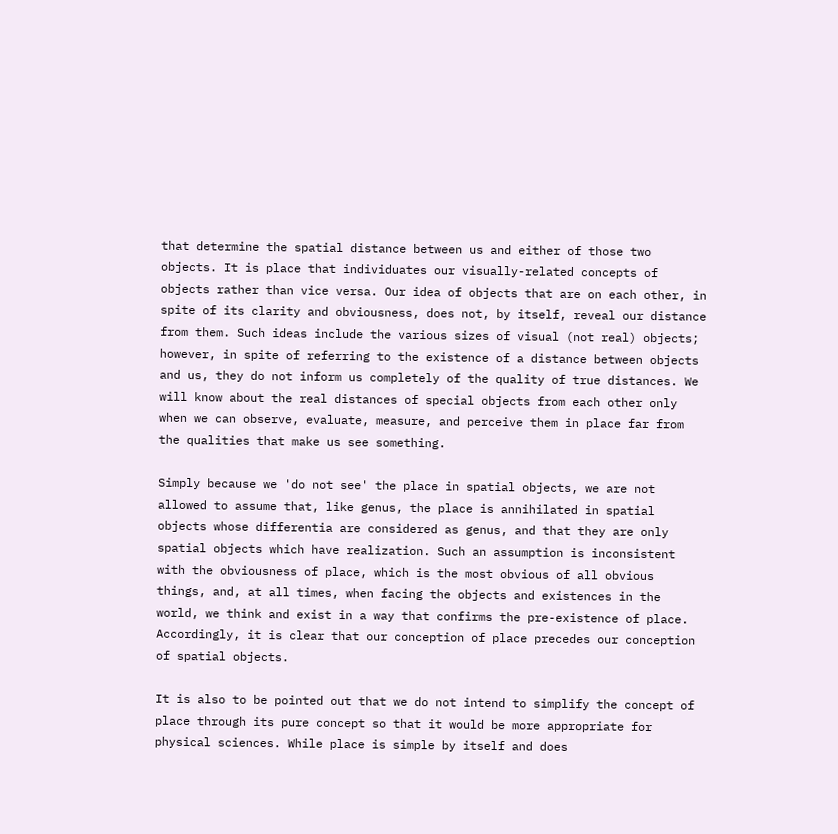that determine the spatial distance between us and either of those two objects. It is place that individuates our visually-related concepts of objects rather than vice versa. Our idea of objects that are on each other, in spite of its clarity and obviousness, does not, by itself, reveal our distance from them. Such ideas include the various sizes of visual (not real) objects; however, in spite of referring to the existence of a distance between objects and us, they do not inform us completely of the quality of true distances. We will know about the real distances of special objects from each other only when we can observe, evaluate, measure, and perceive them in place far from the qualities that make us see something.

Simply because we 'do not see' the place in spatial objects, we are not allowed to assume that, like genus, the place is annihilated in spatial objects whose differentia are considered as genus, and that they are only spatial objects which have realization. Such an assumption is inconsistent with the obviousness of place, which is the most obvious of all obvious things, and, at all times, when facing the objects and existences in the world, we think and exist in a way that confirms the pre-existence of place. Accordingly, it is clear that our conception of place precedes our conception of spatial objects.

It is also to be pointed out that we do not intend to simplify the concept of place through its pure concept so that it would be more appropriate for physical sciences. While place is simple by itself and does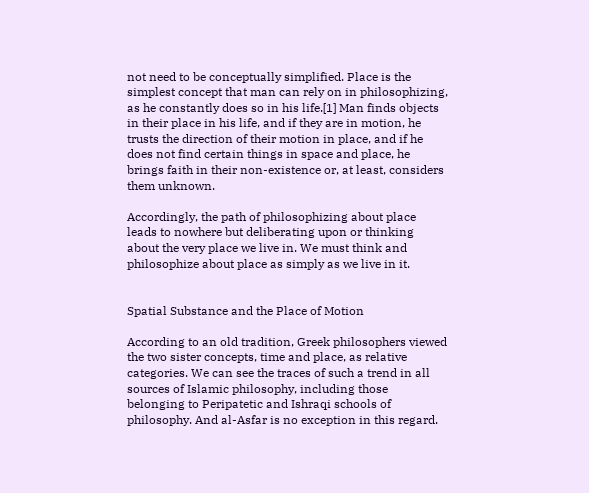not need to be conceptually simplified. Place is the simplest concept that man can rely on in philosophizing, as he constantly does so in his life.[1] Man finds objects in their place in his life, and if they are in motion, he trusts the direction of their motion in place, and if he does not find certain things in space and place, he brings faith in their non-existence or, at least, considers them unknown.

Accordingly, the path of philosophizing about place leads to nowhere but deliberating upon or thinking about the very place we live in. We must think and philosophize about place as simply as we live in it.


Spatial Substance and the Place of Motion

According to an old tradition, Greek philosophers viewed the two sister concepts, time and place, as relative categories. We can see the traces of such a trend in all sources of Islamic philosophy, including those belonging to Peripatetic and Ishraqi schools of philosophy. And al-Asfar is no exception in this regard.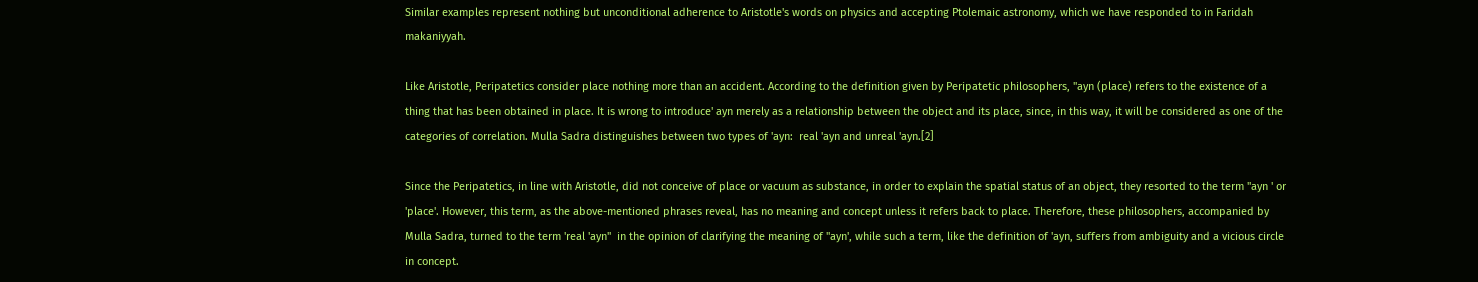Similar examples represent nothing but unconditional adherence to Aristotle's words on physics and accepting Ptolemaic astronomy, which we have responded to in Faridah makaniyyah.

Like Aristotle, Peripatetics consider place nothing more than an accident. According to the definition given by Peripatetic philosophers, ''ayn (place) refers to the existence of a thing that has been obtained in place. It is wrong to introduce' ayn merely as a relationship between the object and its place, since, in this way, it will be considered as one of the categories of correlation. Mulla Sadra distinguishes between two types of 'ayn:  real 'ayn and unreal 'ayn.[2]

Since the Peripatetics, in line with Aristotle, did not conceive of place or vacuum as substance, in order to explain the spatial status of an object, they resorted to the term ''ayn ' or 'place'. However, this term, as the above-mentioned phrases reveal, has no meaning and concept unless it refers back to place. Therefore, these philosophers, accompanied by Mulla Sadra, turned to the term 'real 'ayn''  in the opinion of clarifying the meaning of ''ayn', while such a term, like the definition of 'ayn, suffers from ambiguity and a vicious circle in concept.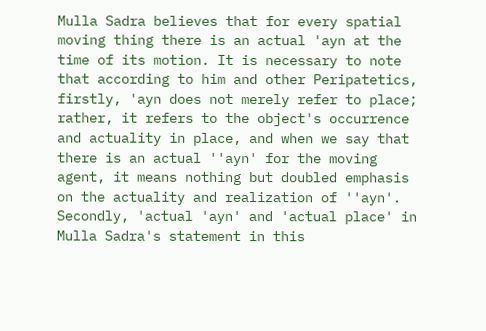Mulla Sadra believes that for every spatial moving thing there is an actual 'ayn at the time of its motion. It is necessary to note that according to him and other Peripatetics, firstly, 'ayn does not merely refer to place; rather, it refers to the object's occurrence and actuality in place, and when we say that there is an actual ''ayn' for the moving agent, it means nothing but doubled emphasis on the actuality and realization of ''ayn'. Secondly, 'actual 'ayn' and 'actual place' in Mulla Sadra's statement in this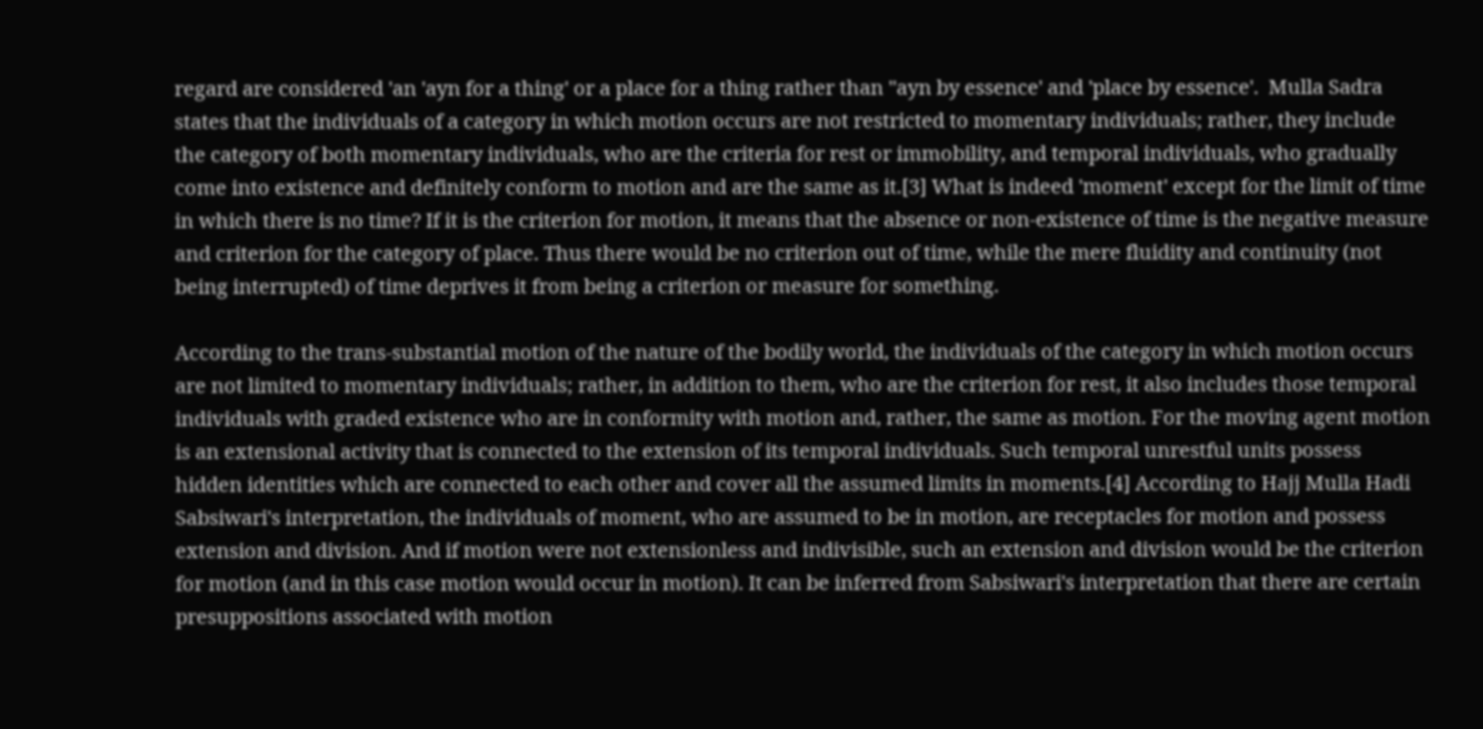regard are considered 'an 'ayn for a thing' or a place for a thing rather than ''ayn by essence' and 'place by essence'.  Mulla Sadra states that the individuals of a category in which motion occurs are not restricted to momentary individuals; rather, they include the category of both momentary individuals, who are the criteria for rest or immobility, and temporal individuals, who gradually come into existence and definitely conform to motion and are the same as it.[3] What is indeed 'moment' except for the limit of time in which there is no time? If it is the criterion for motion, it means that the absence or non-existence of time is the negative measure and criterion for the category of place. Thus there would be no criterion out of time, while the mere fluidity and continuity (not being interrupted) of time deprives it from being a criterion or measure for something.

According to the trans-substantial motion of the nature of the bodily world, the individuals of the category in which motion occurs are not limited to momentary individuals; rather, in addition to them, who are the criterion for rest, it also includes those temporal individuals with graded existence who are in conformity with motion and, rather, the same as motion. For the moving agent motion is an extensional activity that is connected to the extension of its temporal individuals. Such temporal unrestful units possess hidden identities which are connected to each other and cover all the assumed limits in moments.[4] According to Hajj Mulla Hadi Sabsiwari's interpretation, the individuals of moment, who are assumed to be in motion, are receptacles for motion and possess extension and division. And if motion were not extensionless and indivisible, such an extension and division would be the criterion for motion (and in this case motion would occur in motion). It can be inferred from Sabsiwari's interpretation that there are certain presuppositions associated with motion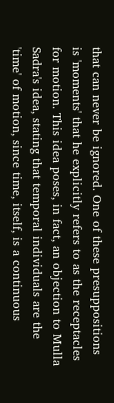that can never be ignored. One of these presuppositions is 'moments' that he explicitly refers to as the receptacles for motion. This idea poses, in fact, an objection to Mulla Sadra's idea, stating that temporal individuals are the 'time' of motion, since time, itself, is a continuous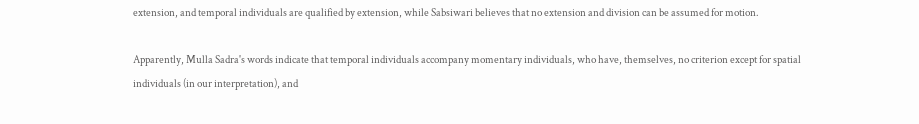extension, and temporal individuals are qualified by extension, while Sabsiwari believes that no extension and division can be assumed for motion.

Apparently, Mulla Sadra's words indicate that temporal individuals accompany momentary individuals, who have, themselves, no criterion except for spatial individuals (in our interpretation), and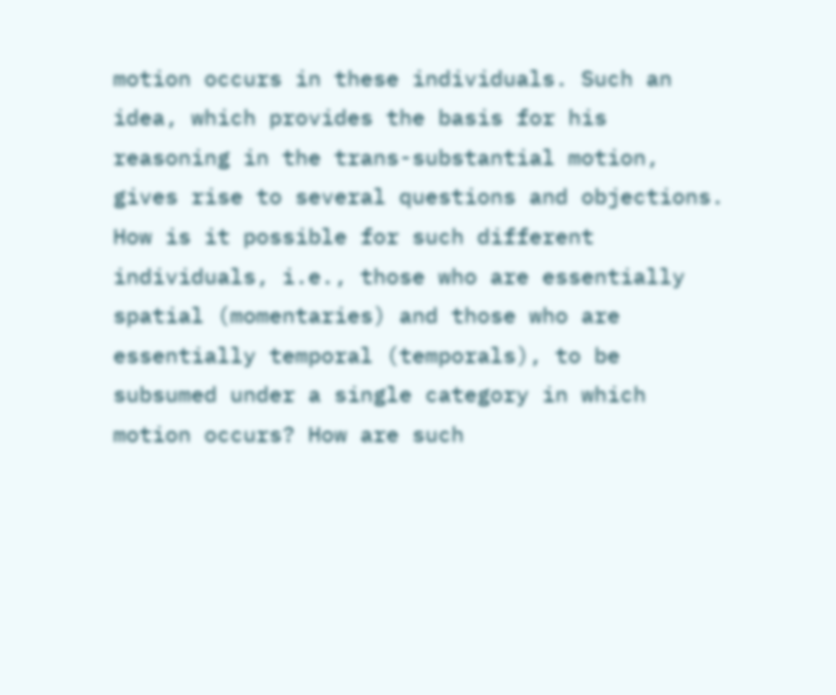motion occurs in these individuals. Such an idea, which provides the basis for his reasoning in the trans-substantial motion, gives rise to several questions and objections. How is it possible for such different individuals, i.e., those who are essentially spatial (momentaries) and those who are essentially temporal (temporals), to be subsumed under a single category in which motion occurs? How are such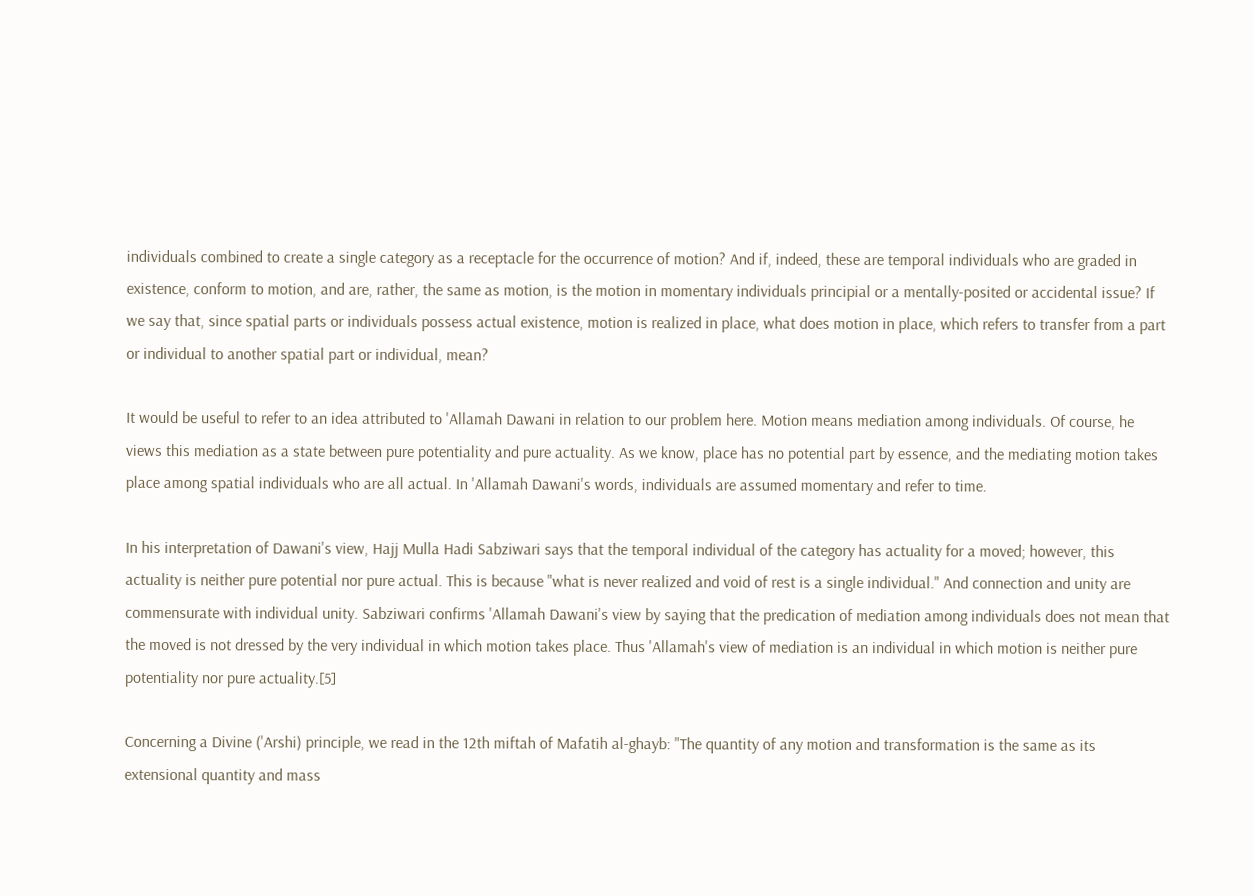individuals combined to create a single category as a receptacle for the occurrence of motion? And if, indeed, these are temporal individuals who are graded in existence, conform to motion, and are, rather, the same as motion, is the motion in momentary individuals principial or a mentally-posited or accidental issue? If we say that, since spatial parts or individuals possess actual existence, motion is realized in place, what does motion in place, which refers to transfer from a part or individual to another spatial part or individual, mean?

It would be useful to refer to an idea attributed to 'Allamah Dawani in relation to our problem here. Motion means mediation among individuals. Of course, he views this mediation as a state between pure potentiality and pure actuality. As we know, place has no potential part by essence, and the mediating motion takes place among spatial individuals who are all actual. In 'Allamah Dawani's words, individuals are assumed momentary and refer to time.

In his interpretation of Dawani's view, Hajj Mulla Hadi Sabziwari says that the temporal individual of the category has actuality for a moved; however, this actuality is neither pure potential nor pure actual. This is because "what is never realized and void of rest is a single individual." And connection and unity are commensurate with individual unity. Sabziwari confirms 'Allamah Dawani's view by saying that the predication of mediation among individuals does not mean that the moved is not dressed by the very individual in which motion takes place. Thus 'Allamah's view of mediation is an individual in which motion is neither pure potentiality nor pure actuality.[5]

Concerning a Divine ('Arshi) principle, we read in the 12th miftah of Mafatih al-ghayb: "The quantity of any motion and transformation is the same as its extensional quantity and mass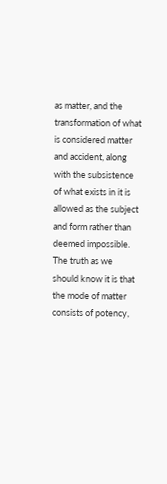as matter, and the transformation of what is considered matter and accident, along with the subsistence of what exists in it is allowed as the subject and form rather than deemed impossible. The truth as we should know it is that the mode of matter consists of potency,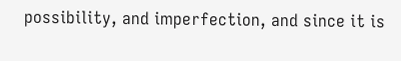possibility, and imperfection, and since it is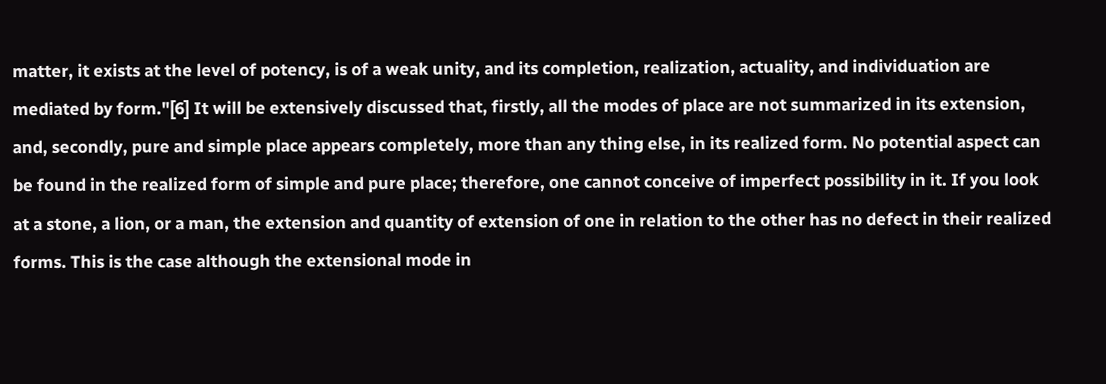matter, it exists at the level of potency, is of a weak unity, and its completion, realization, actuality, and individuation are mediated by form."[6] It will be extensively discussed that, firstly, all the modes of place are not summarized in its extension, and, secondly, pure and simple place appears completely, more than any thing else, in its realized form. No potential aspect can be found in the realized form of simple and pure place; therefore, one cannot conceive of imperfect possibility in it. If you look at a stone, a lion, or a man, the extension and quantity of extension of one in relation to the other has no defect in their realized forms. This is the case although the extensional mode in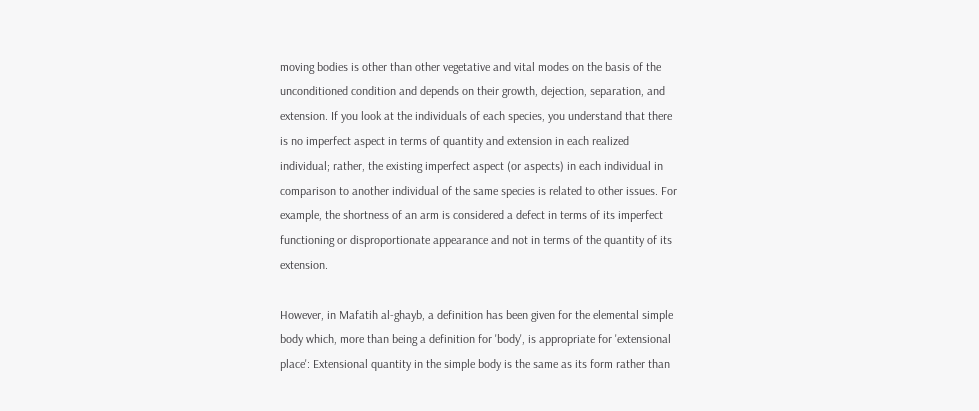moving bodies is other than other vegetative and vital modes on the basis of the unconditioned condition and depends on their growth, dejection, separation, and extension. If you look at the individuals of each species, you understand that there is no imperfect aspect in terms of quantity and extension in each realized individual; rather, the existing imperfect aspect (or aspects) in each individual in comparison to another individual of the same species is related to other issues. For example, the shortness of an arm is considered a defect in terms of its imperfect functioning or disproportionate appearance and not in terms of the quantity of its extension.

However, in Mafatih al-ghayb, a definition has been given for the elemental simple body which, more than being a definition for 'body', is appropriate for 'extensional place': Extensional quantity in the simple body is the same as its form rather than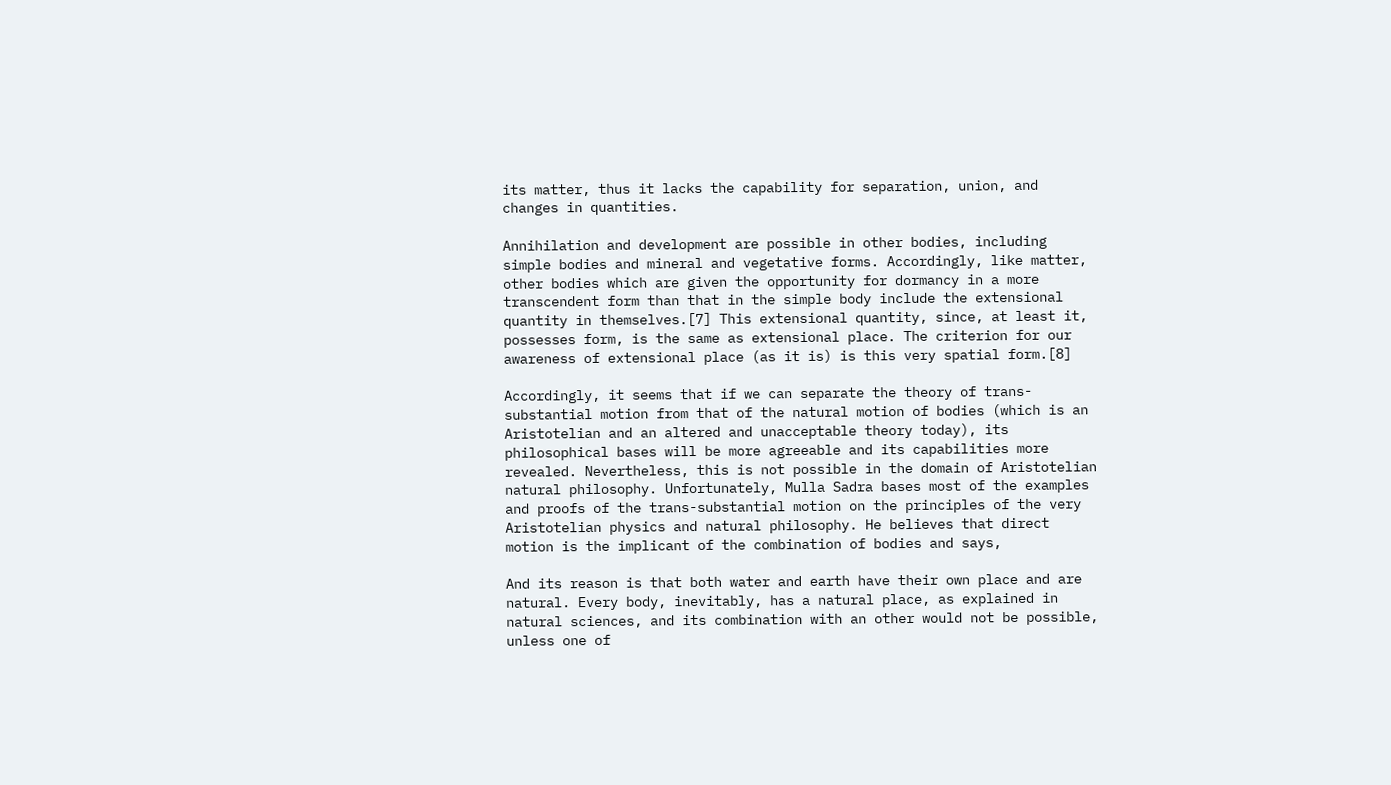its matter, thus it lacks the capability for separation, union, and changes in quantities.

Annihilation and development are possible in other bodies, including simple bodies and mineral and vegetative forms. Accordingly, like matter, other bodies which are given the opportunity for dormancy in a more transcendent form than that in the simple body include the extensional quantity in themselves.[7] This extensional quantity, since, at least it, possesses form, is the same as extensional place. The criterion for our awareness of extensional place (as it is) is this very spatial form.[8]

Accordingly, it seems that if we can separate the theory of trans-substantial motion from that of the natural motion of bodies (which is an Aristotelian and an altered and unacceptable theory today), its philosophical bases will be more agreeable and its capabilities more revealed. Nevertheless, this is not possible in the domain of Aristotelian natural philosophy. Unfortunately, Mulla Sadra bases most of the examples and proofs of the trans-substantial motion on the principles of the very Aristotelian physics and natural philosophy. He believes that direct motion is the implicant of the combination of bodies and says,

And its reason is that both water and earth have their own place and are natural. Every body, inevitably, has a natural place, as explained in natural sciences, and its combination with an other would not be possible, unless one of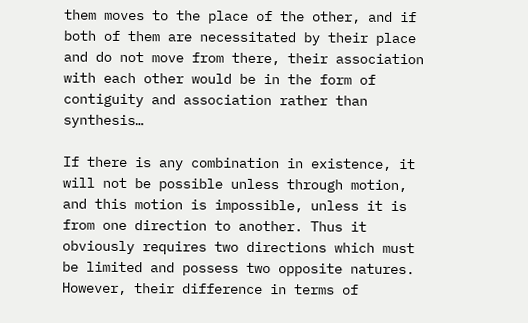them moves to the place of the other, and if both of them are necessitated by their place and do not move from there, their association with each other would be in the form of contiguity and association rather than synthesis…

If there is any combination in existence, it will not be possible unless through motion, and this motion is impossible, unless it is from one direction to another. Thus it obviously requires two directions which must be limited and possess two opposite natures. However, their difference in terms of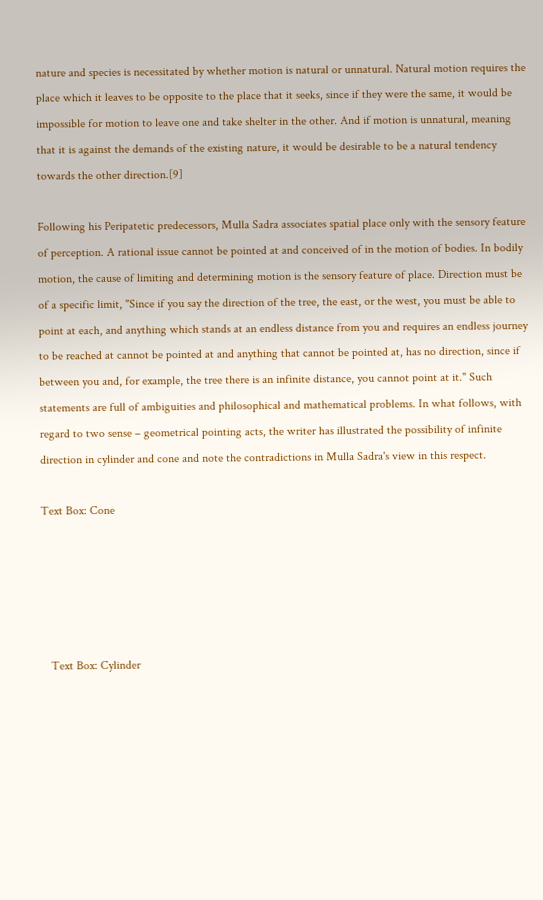nature and species is necessitated by whether motion is natural or unnatural. Natural motion requires the place which it leaves to be opposite to the place that it seeks, since if they were the same, it would be impossible for motion to leave one and take shelter in the other. And if motion is unnatural, meaning that it is against the demands of the existing nature, it would be desirable to be a natural tendency towards the other direction.[9]

Following his Peripatetic predecessors, Mulla Sadra associates spatial place only with the sensory feature of perception. A rational issue cannot be pointed at and conceived of in the motion of bodies. In bodily motion, the cause of limiting and determining motion is the sensory feature of place. Direction must be of a specific limit, "Since if you say the direction of the tree, the east, or the west, you must be able to point at each, and anything which stands at an endless distance from you and requires an endless journey to be reached at cannot be pointed at and anything that cannot be pointed at, has no direction, since if between you and, for example, the tree there is an infinite distance, you cannot point at it." Such statements are full of ambiguities and philosophical and mathematical problems. In what follows, with regard to two sense – geometrical pointing acts, the writer has illustrated the possibility of infinite direction in cylinder and cone and note the contradictions in Mulla Sadra's view in this respect.

Text Box: Cone





   Text Box: Cylinder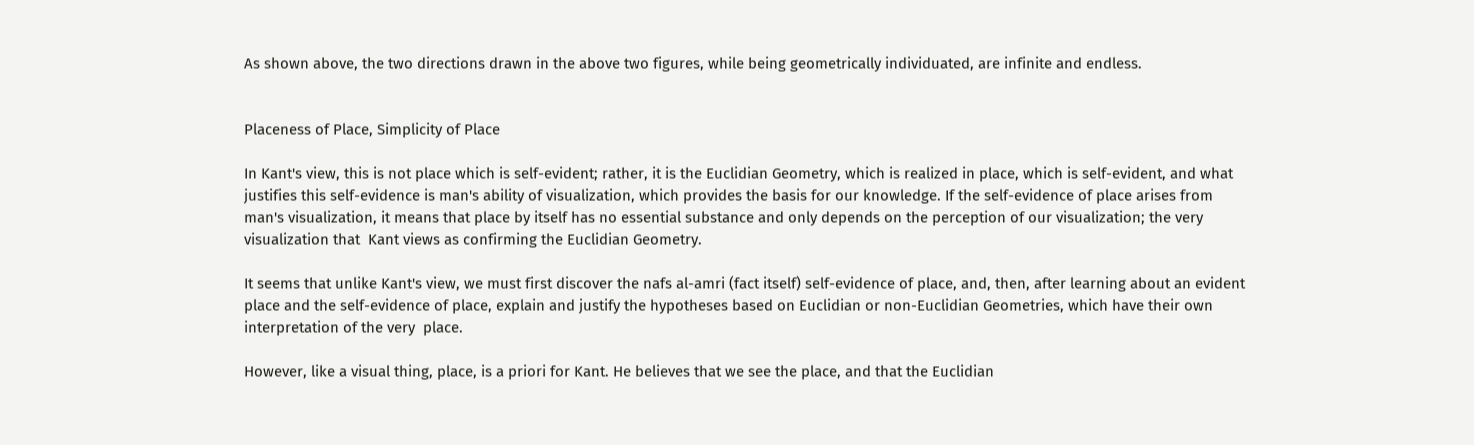As shown above, the two directions drawn in the above two figures, while being geometrically individuated, are infinite and endless.


Placeness of Place, Simplicity of Place

In Kant's view, this is not place which is self-evident; rather, it is the Euclidian Geometry, which is realized in place, which is self-evident, and what justifies this self-evidence is man's ability of visualization, which provides the basis for our knowledge. If the self-evidence of place arises from man's visualization, it means that place by itself has no essential substance and only depends on the perception of our visualization; the very visualization that  Kant views as confirming the Euclidian Geometry.

It seems that unlike Kant's view, we must first discover the nafs al-amri (fact itself) self-evidence of place, and, then, after learning about an evident place and the self-evidence of place, explain and justify the hypotheses based on Euclidian or non-Euclidian Geometries, which have their own interpretation of the very  place.

However, like a visual thing, place, is a priori for Kant. He believes that we see the place, and that the Euclidian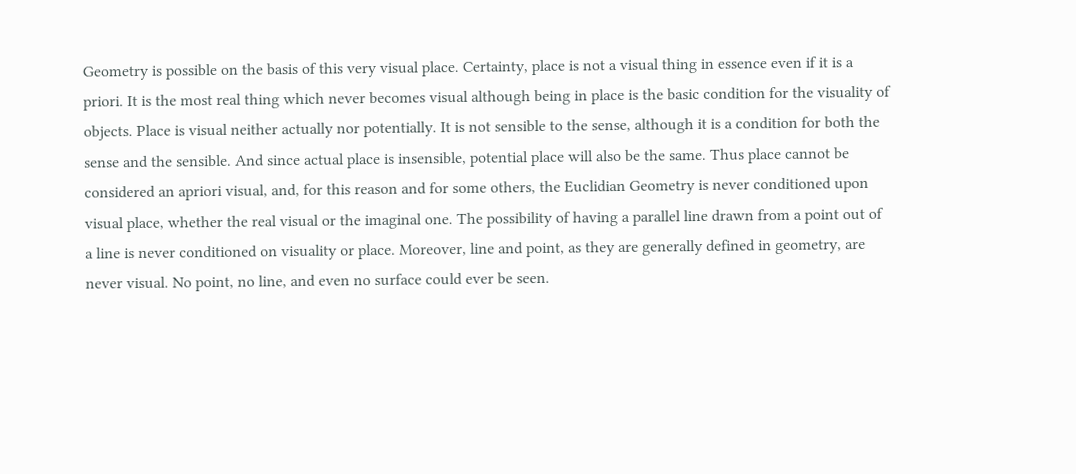Geometry is possible on the basis of this very visual place. Certainty, place is not a visual thing in essence even if it is a priori. It is the most real thing which never becomes visual although being in place is the basic condition for the visuality of objects. Place is visual neither actually nor potentially. It is not sensible to the sense, although it is a condition for both the sense and the sensible. And since actual place is insensible, potential place will also be the same. Thus place cannot be considered an apriori visual, and, for this reason and for some others, the Euclidian Geometry is never conditioned upon visual place, whether the real visual or the imaginal one. The possibility of having a parallel line drawn from a point out of a line is never conditioned on visuality or place. Moreover, line and point, as they are generally defined in geometry, are never visual. No point, no line, and even no surface could ever be seen.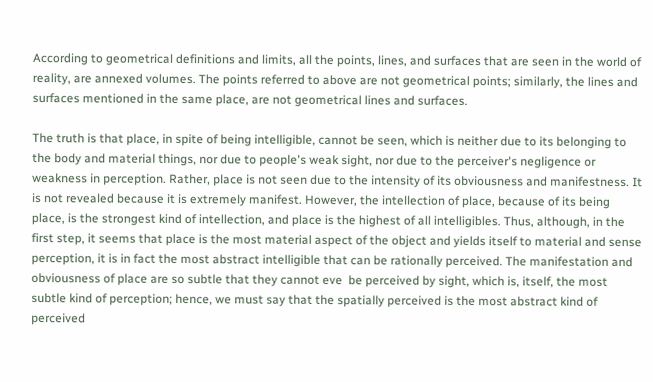According to geometrical definitions and limits, all the points, lines, and surfaces that are seen in the world of reality, are annexed volumes. The points referred to above are not geometrical points; similarly, the lines and surfaces mentioned in the same place, are not geometrical lines and surfaces.

The truth is that place, in spite of being intelligible, cannot be seen, which is neither due to its belonging to the body and material things, nor due to people's weak sight, nor due to the perceiver's negligence or weakness in perception. Rather, place is not seen due to the intensity of its obviousness and manifestness. It is not revealed because it is extremely manifest. However, the intellection of place, because of its being place, is the strongest kind of intellection, and place is the highest of all intelligibles. Thus, although, in the first step, it seems that place is the most material aspect of the object and yields itself to material and sense perception, it is in fact the most abstract intelligible that can be rationally perceived. The manifestation and obviousness of place are so subtle that they cannot eve  be perceived by sight, which is, itself, the most subtle kind of perception; hence, we must say that the spatially perceived is the most abstract kind of perceived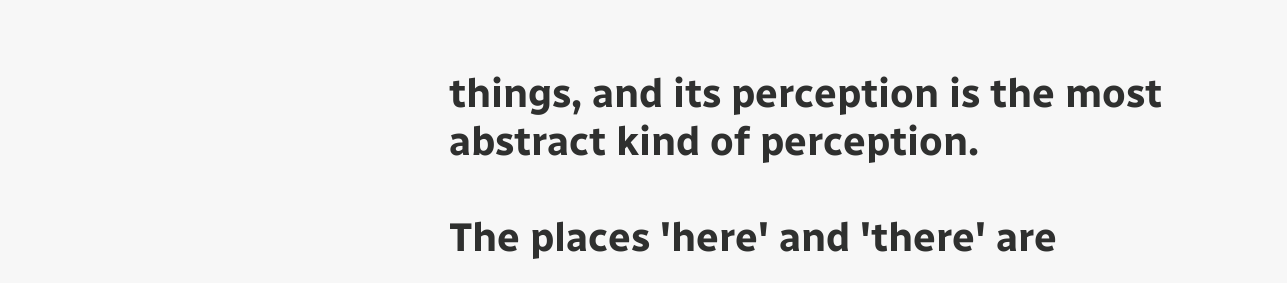things, and its perception is the most abstract kind of perception.

The places 'here' and 'there' are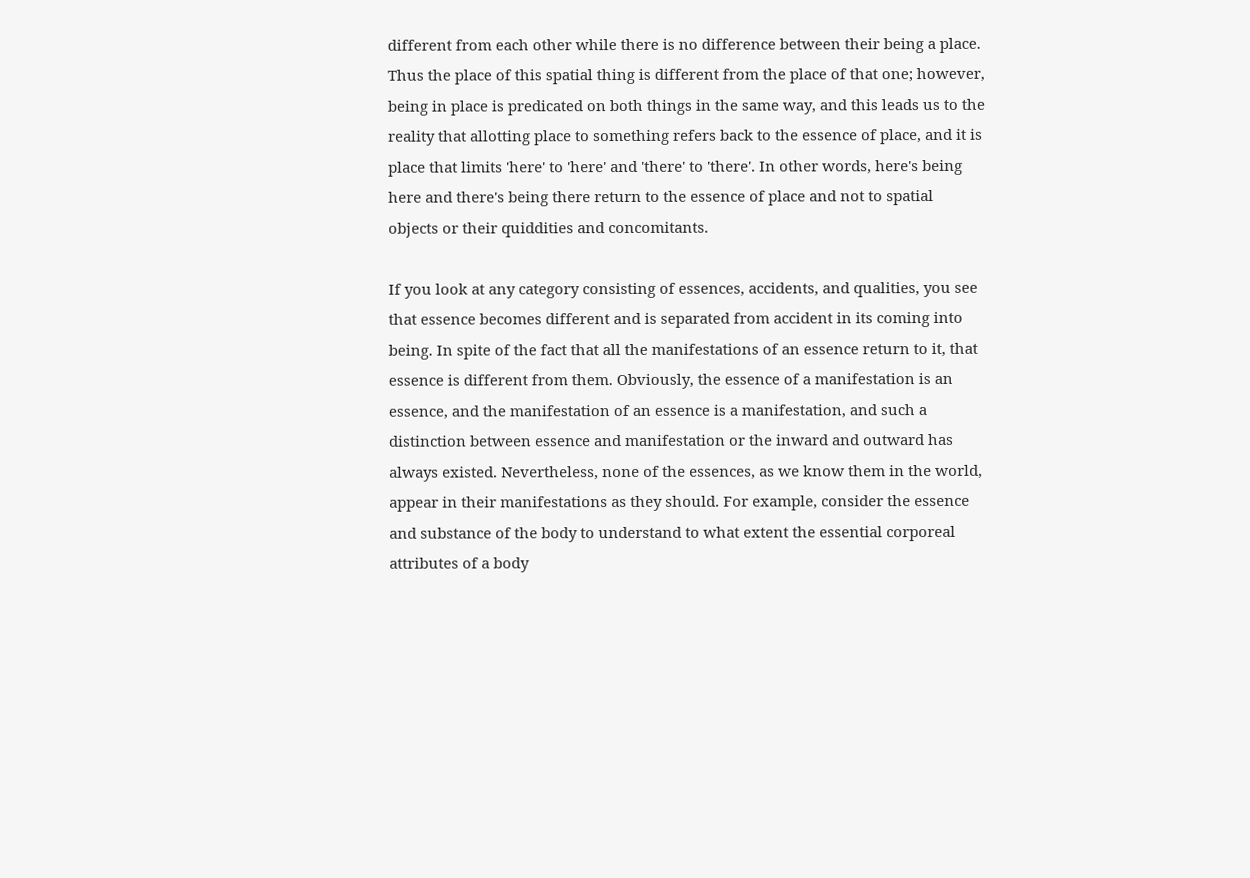different from each other while there is no difference between their being a place. Thus the place of this spatial thing is different from the place of that one; however, being in place is predicated on both things in the same way, and this leads us to the reality that allotting place to something refers back to the essence of place, and it is place that limits 'here' to 'here' and 'there' to 'there'. In other words, here's being here and there's being there return to the essence of place and not to spatial objects or their quiddities and concomitants.

If you look at any category consisting of essences, accidents, and qualities, you see that essence becomes different and is separated from accident in its coming into being. In spite of the fact that all the manifestations of an essence return to it, that essence is different from them. Obviously, the essence of a manifestation is an essence, and the manifestation of an essence is a manifestation, and such a distinction between essence and manifestation or the inward and outward has always existed. Nevertheless, none of the essences, as we know them in the world, appear in their manifestations as they should. For example, consider the essence and substance of the body to understand to what extent the essential corporeal attributes of a body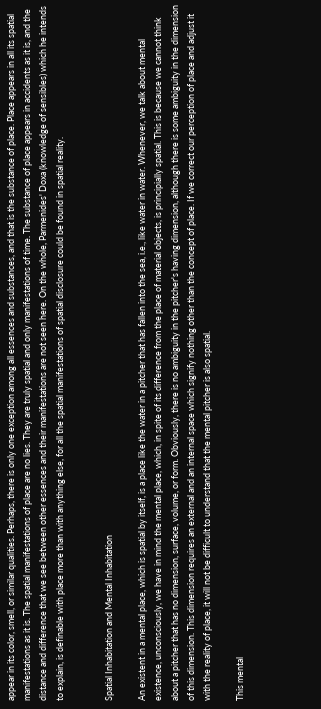appear in its color, smell, or similar qualities. Perhaps, there is only one exception among all essences and substances, and that is the substance of place. Place appears in all its spatial manifestations as it is. The spatial manifestations of place are no lies. They are truly spatial and only manifestations of time. The substance of place appears in accidents as it is, and the distance and difference that we see between other essences and their manifestations are not seen here. On the whole, Parmenides' Doxa (knowledge of sensibles) which he intends to explain, is definable with place more than with anything else, for all the spatial manifestations of spatial disclosure could be found in spatial reality.


Spatial Inhabitation and Mental Inhabitation

An existent in a mental place, which is spatial by itself, is a place like the water in a pitcher that has fallen into the sea, i.e., like water in water. Whenever, we talk about mental existence, unconsciously, we have in mind the mental place, which, in spite of its difference from the place of material objects, is principially spatial. This is because we cannot think about a pitcher that has no dimension, surface, volume, or form. Obviously, there is no ambiguity in the pitcher's having dimension, although there is some ambiguity in the dimension of this dimension. This dimension requires an external and an internal space which signify nothing other than the concept of place. If we correct our perception of place and adjust it with the reality of place, it will not be difficult to understand that the mental pitcher is also spatial.

This mental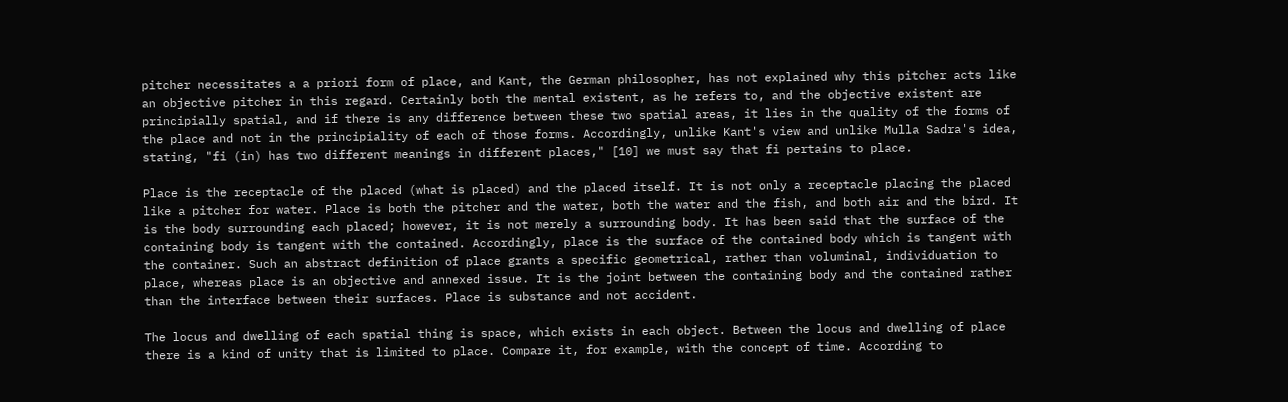pitcher necessitates a a priori form of place, and Kant, the German philosopher, has not explained why this pitcher acts like an objective pitcher in this regard. Certainly both the mental existent, as he refers to, and the objective existent are principially spatial, and if there is any difference between these two spatial areas, it lies in the quality of the forms of the place and not in the principiality of each of those forms. Accordingly, unlike Kant's view and unlike Mulla Sadra's idea, stating, "fi (in) has two different meanings in different places," [10] we must say that fi pertains to place.

Place is the receptacle of the placed (what is placed) and the placed itself. It is not only a receptacle placing the placed like a pitcher for water. Place is both the pitcher and the water, both the water and the fish, and both air and the bird. It is the body surrounding each placed; however, it is not merely a surrounding body. It has been said that the surface of the containing body is tangent with the contained. Accordingly, place is the surface of the contained body which is tangent with the container. Such an abstract definition of place grants a specific geometrical, rather than voluminal, individuation to place, whereas place is an objective and annexed issue. It is the joint between the containing body and the contained rather than the interface between their surfaces. Place is substance and not accident.

The locus and dwelling of each spatial thing is space, which exists in each object. Between the locus and dwelling of place there is a kind of unity that is limited to place. Compare it, for example, with the concept of time. According to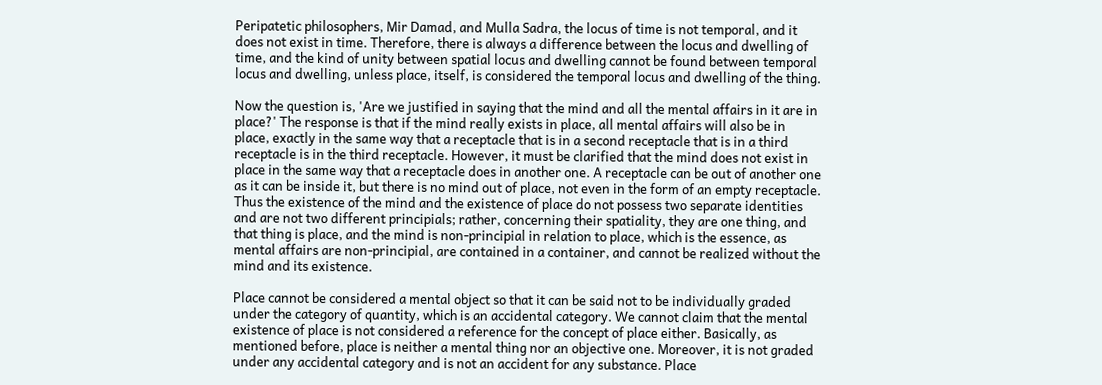Peripatetic philosophers, Mir Damad, and Mulla Sadra, the locus of time is not temporal, and it does not exist in time. Therefore, there is always a difference between the locus and dwelling of time, and the kind of unity between spatial locus and dwelling cannot be found between temporal locus and dwelling, unless place, itself, is considered the temporal locus and dwelling of the thing.

Now the question is, 'Are we justified in saying that the mind and all the mental affairs in it are in place?' The response is that if the mind really exists in place, all mental affairs will also be in place, exactly in the same way that a receptacle that is in a second receptacle that is in a third receptacle is in the third receptacle. However, it must be clarified that the mind does not exist in place in the same way that a receptacle does in another one. A receptacle can be out of another one as it can be inside it, but there is no mind out of place, not even in the form of an empty receptacle. Thus the existence of the mind and the existence of place do not possess two separate identities and are not two different principials; rather, concerning their spatiality, they are one thing, and that thing is place, and the mind is non-principial in relation to place, which is the essence, as mental affairs are non-principial, are contained in a container, and cannot be realized without the mind and its existence.

Place cannot be considered a mental object so that it can be said not to be individually graded under the category of quantity, which is an accidental category. We cannot claim that the mental existence of place is not considered a reference for the concept of place either. Basically, as mentioned before, place is neither a mental thing nor an objective one. Moreover, it is not graded under any accidental category and is not an accident for any substance. Place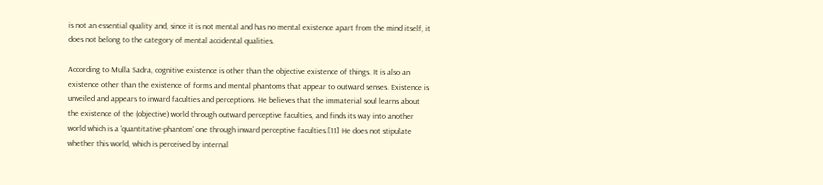is not an essential quality and, since it is not mental and has no mental existence apart from the mind itself, it does not belong to the category of mental accidental qualities.

According to Mulla Sadra, cognitive existence is other than the objective existence of things. It is also an existence other than the existence of forms and mental phantoms that appear to outward senses. Existence is unveiled and appears to inward faculties and perceptions. He believes that the immaterial soul learns about the existence of the (objective) world through outward perceptive faculties, and finds its way into another world which is a 'quantitative-phantom' one through inward perceptive faculties.[11] He does not stipulate whether this world, which is perceived by internal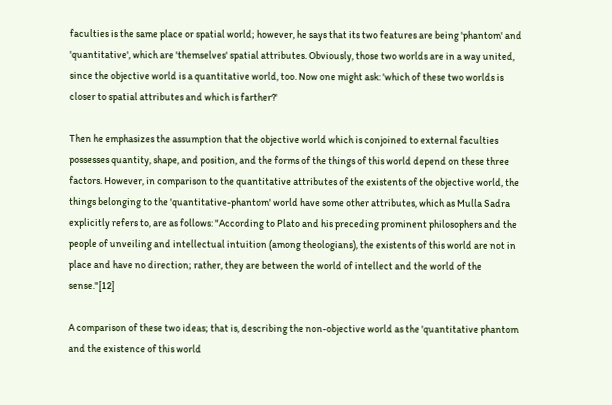faculties is the same place or spatial world; however, he says that its two features are being 'phantom' and 'quantitative', which are 'themselves' spatial attributes. Obviously, those two worlds are in a way united, since the objective world is a quantitative world, too. Now one might ask: 'which of these two worlds is closer to spatial attributes and which is farther?'

Then he emphasizes the assumption that the objective world which is conjoined to external faculties possesses quantity, shape, and position, and the forms of the things of this world depend on these three factors. However, in comparison to the quantitative attributes of the existents of the objective world, the things belonging to the 'quantitative-phantom' world have some other attributes, which as Mulla Sadra explicitly refers to, are as follows: "According to Plato and his preceding prominent philosophers and the people of unveiling and intellectual intuition (among theologians), the existents of this world are not in place and have no direction; rather, they are between the world of intellect and the world of the sense."[12]

A comparison of these two ideas; that is, describing the non-objective world as the 'quantitative phantom and the existence of this world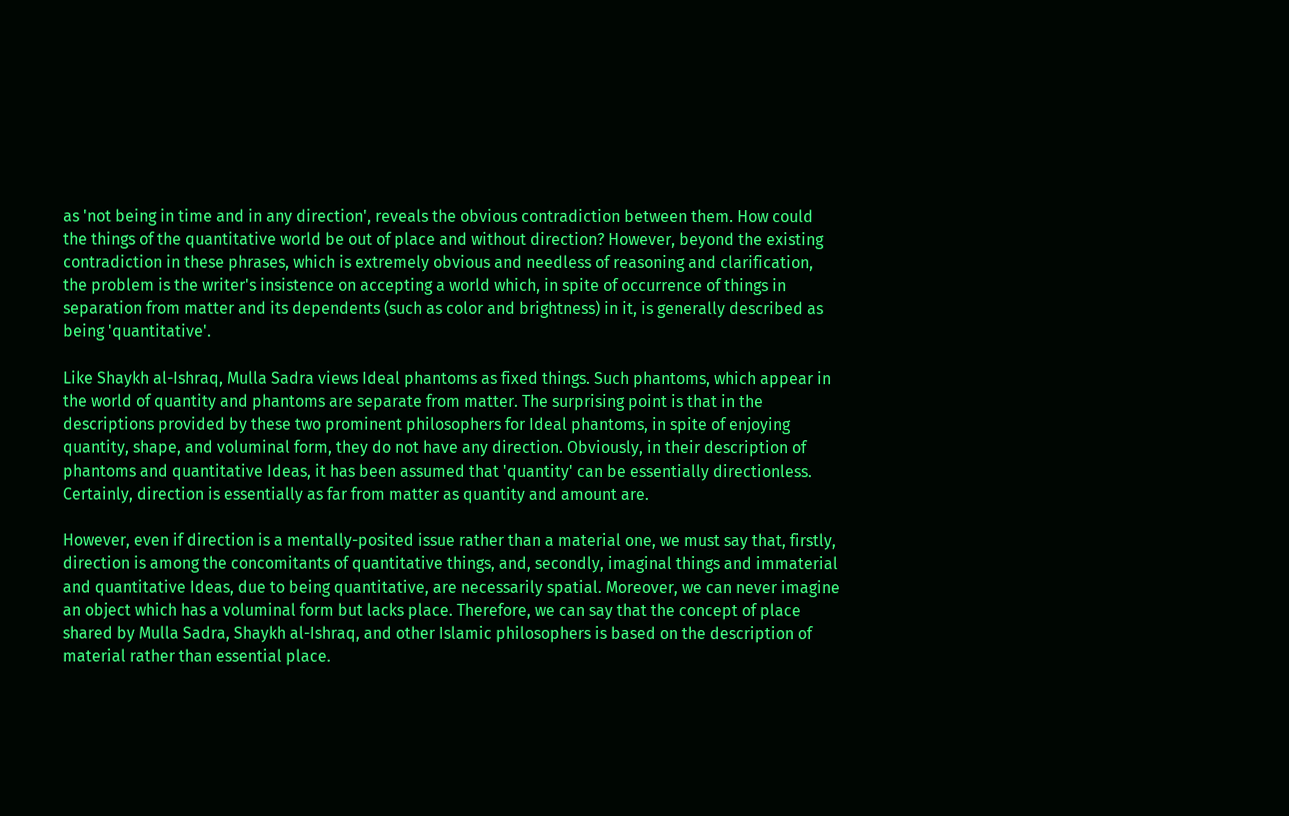as 'not being in time and in any direction', reveals the obvious contradiction between them. How could the things of the quantitative world be out of place and without direction? However, beyond the existing contradiction in these phrases, which is extremely obvious and needless of reasoning and clarification, the problem is the writer's insistence on accepting a world which, in spite of occurrence of things in separation from matter and its dependents (such as color and brightness) in it, is generally described as being 'quantitative'.

Like Shaykh al-Ishraq, Mulla Sadra views Ideal phantoms as fixed things. Such phantoms, which appear in the world of quantity and phantoms are separate from matter. The surprising point is that in the descriptions provided by these two prominent philosophers for Ideal phantoms, in spite of enjoying quantity, shape, and voluminal form, they do not have any direction. Obviously, in their description of phantoms and quantitative Ideas, it has been assumed that 'quantity' can be essentially directionless. Certainly, direction is essentially as far from matter as quantity and amount are.

However, even if direction is a mentally-posited issue rather than a material one, we must say that, firstly, direction is among the concomitants of quantitative things, and, secondly, imaginal things and immaterial and quantitative Ideas, due to being quantitative, are necessarily spatial. Moreover, we can never imagine an object which has a voluminal form but lacks place. Therefore, we can say that the concept of place shared by Mulla Sadra, Shaykh al-Ishraq, and other Islamic philosophers is based on the description of material rather than essential place.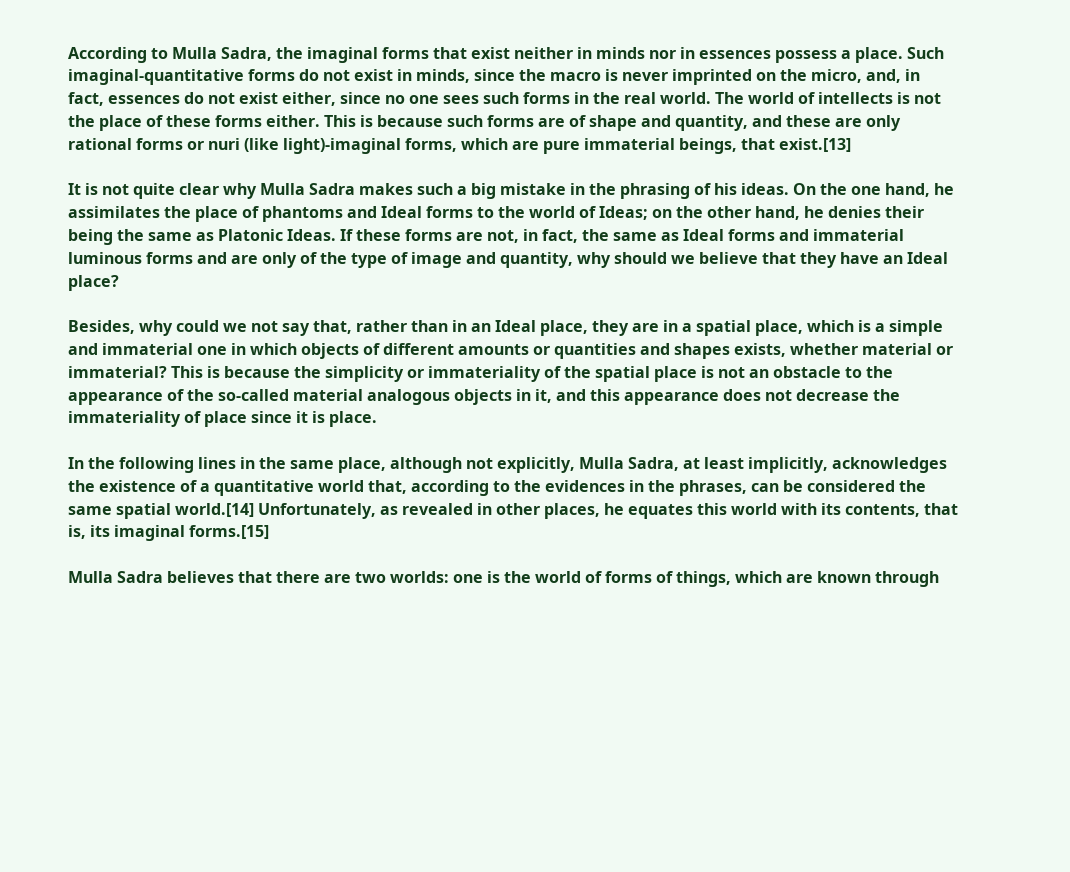According to Mulla Sadra, the imaginal forms that exist neither in minds nor in essences possess a place. Such imaginal-quantitative forms do not exist in minds, since the macro is never imprinted on the micro, and, in fact, essences do not exist either, since no one sees such forms in the real world. The world of intellects is not the place of these forms either. This is because such forms are of shape and quantity, and these are only rational forms or nuri (like light)-imaginal forms, which are pure immaterial beings, that exist.[13]

It is not quite clear why Mulla Sadra makes such a big mistake in the phrasing of his ideas. On the one hand, he assimilates the place of phantoms and Ideal forms to the world of Ideas; on the other hand, he denies their being the same as Platonic Ideas. If these forms are not, in fact, the same as Ideal forms and immaterial luminous forms and are only of the type of image and quantity, why should we believe that they have an Ideal place?

Besides, why could we not say that, rather than in an Ideal place, they are in a spatial place, which is a simple and immaterial one in which objects of different amounts or quantities and shapes exists, whether material or immaterial? This is because the simplicity or immateriality of the spatial place is not an obstacle to the appearance of the so-called material analogous objects in it, and this appearance does not decrease the immateriality of place since it is place.

In the following lines in the same place, although not explicitly, Mulla Sadra, at least implicitly, acknowledges the existence of a quantitative world that, according to the evidences in the phrases, can be considered the same spatial world.[14] Unfortunately, as revealed in other places, he equates this world with its contents, that is, its imaginal forms.[15]

Mulla Sadra believes that there are two worlds: one is the world of forms of things, which are known through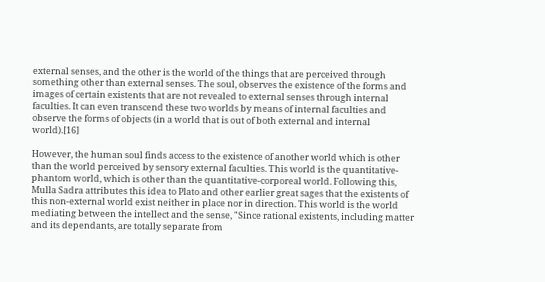external senses, and the other is the world of the things that are perceived through something other than external senses. The soul, observes the existence of the forms and images of certain existents that are not revealed to external senses through internal faculties. It can even transcend these two worlds by means of internal faculties and observe the forms of objects (in a world that is out of both external and internal world).[16]

However, the human soul finds access to the existence of another world which is other than the world perceived by sensory external faculties. This world is the quantitative-phantom world, which is other than the quantitative-corporeal world. Following this, Mulla Sadra attributes this idea to Plato and other earlier great sages that the existents of this non-external world exist neither in place nor in direction. This world is the world mediating between the intellect and the sense, "Since rational existents, including matter and its dependants, are totally separate from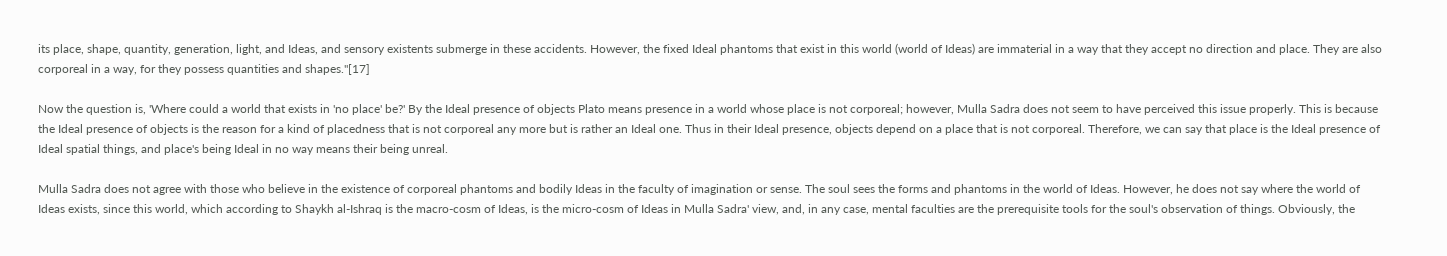its place, shape, quantity, generation, light, and Ideas, and sensory existents submerge in these accidents. However, the fixed Ideal phantoms that exist in this world (world of Ideas) are immaterial in a way that they accept no direction and place. They are also corporeal in a way, for they possess quantities and shapes."[17]

Now the question is, 'Where could a world that exists in 'no place' be?' By the Ideal presence of objects Plato means presence in a world whose place is not corporeal; however, Mulla Sadra does not seem to have perceived this issue properly. This is because the Ideal presence of objects is the reason for a kind of placedness that is not corporeal any more but is rather an Ideal one. Thus in their Ideal presence, objects depend on a place that is not corporeal. Therefore, we can say that place is the Ideal presence of Ideal spatial things, and place's being Ideal in no way means their being unreal.

Mulla Sadra does not agree with those who believe in the existence of corporeal phantoms and bodily Ideas in the faculty of imagination or sense. The soul sees the forms and phantoms in the world of Ideas. However, he does not say where the world of Ideas exists, since this world, which according to Shaykh al-Ishraq is the macro-cosm of Ideas, is the micro-cosm of Ideas in Mulla Sadra' view, and, in any case, mental faculties are the prerequisite tools for the soul's observation of things. Obviously, the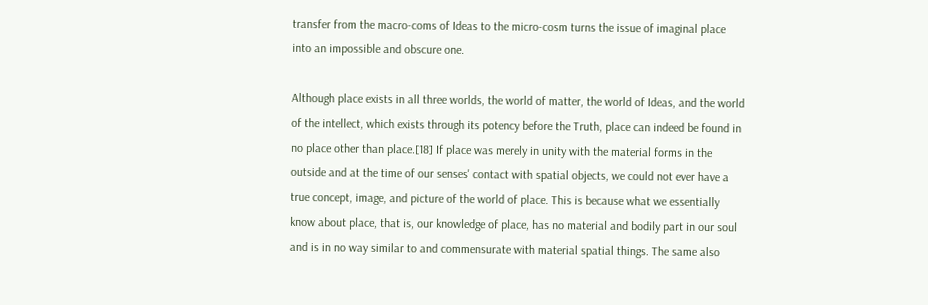transfer from the macro-coms of Ideas to the micro-cosm turns the issue of imaginal place into an impossible and obscure one.

Although place exists in all three worlds, the world of matter, the world of Ideas, and the world of the intellect, which exists through its potency before the Truth, place can indeed be found in no place other than place.[18] If place was merely in unity with the material forms in the outside and at the time of our senses' contact with spatial objects, we could not ever have a true concept, image, and picture of the world of place. This is because what we essentially know about place, that is, our knowledge of place, has no material and bodily part in our soul and is in no way similar to and commensurate with material spatial things. The same also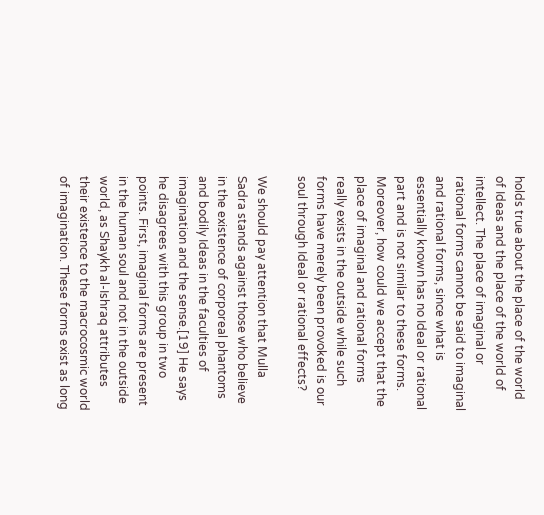holds true about the place of the world of Ideas and the place of the world of intellect. The place of imaginal or rational forms cannot be said to imaginal and rational forms, since what is essentially known has no Ideal or rational part and is not similar to these forms. Moreover, how could we accept that the place of imaginal and rational forms really exists in the outside while such forms have merely been provoked is our soul through Ideal or rational effects?

We should pay attention that Mulla Sadra stands against those who believe in the existence of corporeal phantoms and bodily Ideas in the faculties of imagination and the sense.[19] He says he disagrees with this group in two points. First, imaginal forms are present in the human soul and not in the outside world, as Shaykh al-Ishraq attributes their existence to the macrocosmic world of imagination. These forms exist as long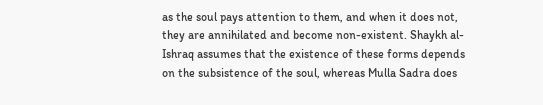as the soul pays attention to them, and when it does not, they are annihilated and become non-existent. Shaykh al-Ishraq assumes that the existence of these forms depends on the subsistence of the soul, whereas Mulla Sadra does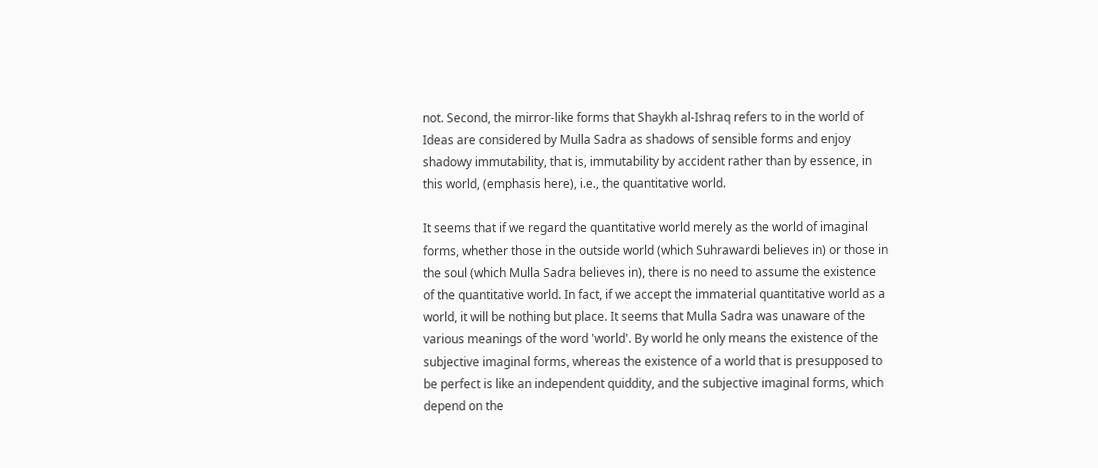not. Second, the mirror-like forms that Shaykh al-Ishraq refers to in the world of Ideas are considered by Mulla Sadra as shadows of sensible forms and enjoy shadowy immutability, that is, immutability by accident rather than by essence, in this world, (emphasis here), i.e., the quantitative world.

It seems that if we regard the quantitative world merely as the world of imaginal forms, whether those in the outside world (which Suhrawardi believes in) or those in the soul (which Mulla Sadra believes in), there is no need to assume the existence of the quantitative world. In fact, if we accept the immaterial quantitative world as a world, it will be nothing but place. It seems that Mulla Sadra was unaware of the various meanings of the word 'world'. By world he only means the existence of the subjective imaginal forms, whereas the existence of a world that is presupposed to be perfect is like an independent quiddity, and the subjective imaginal forms, which depend on the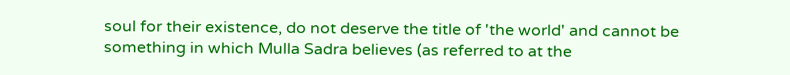soul for their existence, do not deserve the title of 'the world' and cannot be something in which Mulla Sadra believes (as referred to at the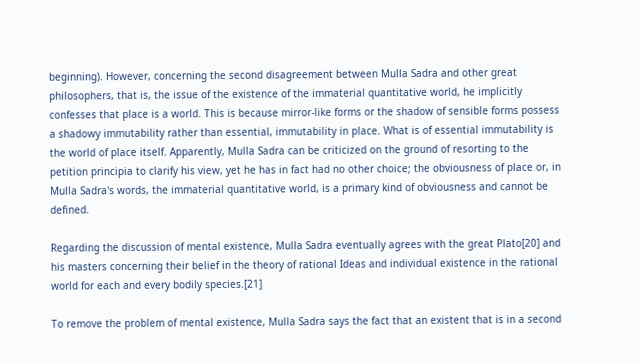beginning). However, concerning the second disagreement between Mulla Sadra and other great philosophers, that is, the issue of the existence of the immaterial quantitative world, he implicitly confesses that place is a world. This is because mirror-like forms or the shadow of sensible forms possess a shadowy immutability rather than essential, immutability in place. What is of essential immutability is the world of place itself. Apparently, Mulla Sadra can be criticized on the ground of resorting to the petition principia to clarify his view, yet he has in fact had no other choice; the obviousness of place or, in Mulla Sadra's words, the immaterial quantitative world, is a primary kind of obviousness and cannot be defined.

Regarding the discussion of mental existence, Mulla Sadra eventually agrees with the great Plato[20] and his masters concerning their belief in the theory of rational Ideas and individual existence in the rational world for each and every bodily species.[21]

To remove the problem of mental existence, Mulla Sadra says the fact that an existent that is in a second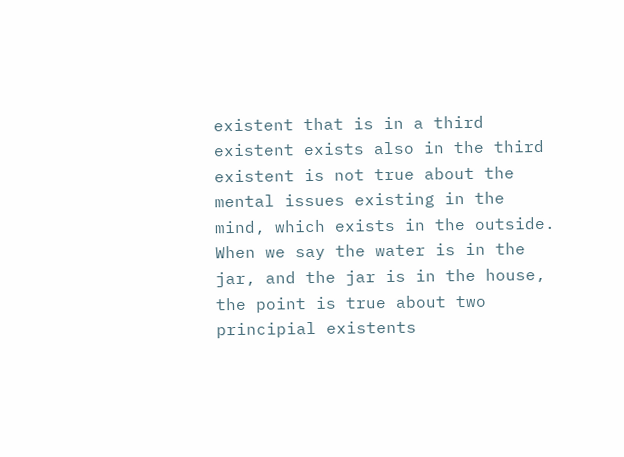existent that is in a third existent exists also in the third existent is not true about the mental issues existing in the mind, which exists in the outside. When we say the water is in the jar, and the jar is in the house, the point is true about two principial existents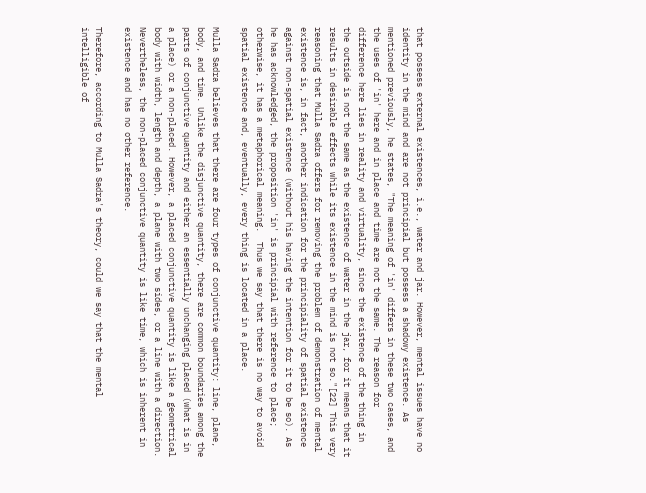that possess external existences, i.e., water and jar. However, mental issues have no identity in the mind and are not principial but possess a shadowy existence. As mentioned previously, he states, "The meaning of 'in' differs in these two cases, and the uses of 'in' here and in place and time are not the same. The reason for difference here lies in reality and virtuality, since the existence of the thing in the outside is not the same as the existence of water in the jar, for it means that it results in desirable effects while its existence in the mind is not so."[22] This very reasoning that Mulla Sadra offers for removing the problem of demonstration of mental existence is, in fact, another indication for the principiality of spatial existence against non-spatial existence (without his having the intention for it to be so). As he has acknowledged, the proposition 'in' is principial with reference to place; otherwise, it has a metaphorical meaning.  Thus we say that there is no way to avoid spatial existence and, eventually, every thing is located in a place.

Mulla Sadra believes that there are four types of conjunctive quantity: line, plane, body, and time. Unlike the disjunctive quantity, there are common boundaries among the parts of conjunctive quantity and either an essentially unchanging placed (what is in a place) or a non-placed. However, a placed conjunctive quantity is like a geometrical body with width, length and depth, a plane with two sides, or a line with a direction. Nevertheless, the non-placed conjunctive quantity is like time, which is inherent in existence and has no other reference.

Therefore, according to Mulla Sadra's theory, could we say that the mental intelligible of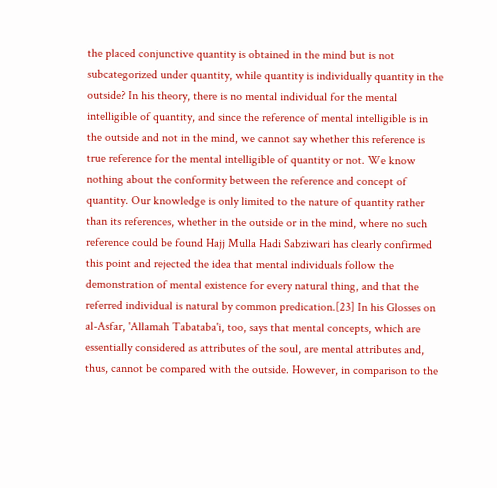the placed conjunctive quantity is obtained in the mind but is not subcategorized under quantity, while quantity is individually quantity in the outside? In his theory, there is no mental individual for the mental intelligible of quantity, and since the reference of mental intelligible is in the outside and not in the mind, we cannot say whether this reference is true reference for the mental intelligible of quantity or not. We know nothing about the conformity between the reference and concept of quantity. Our knowledge is only limited to the nature of quantity rather than its references, whether in the outside or in the mind, where no such reference could be found Hajj Mulla Hadi Sabziwari has clearly confirmed this point and rejected the idea that mental individuals follow the demonstration of mental existence for every natural thing, and that the referred individual is natural by common predication.[23] In his Glosses on al-Asfar, 'Allamah Tabataba'i, too, says that mental concepts, which are essentially considered as attributes of the soul, are mental attributes and, thus, cannot be compared with the outside. However, in comparison to the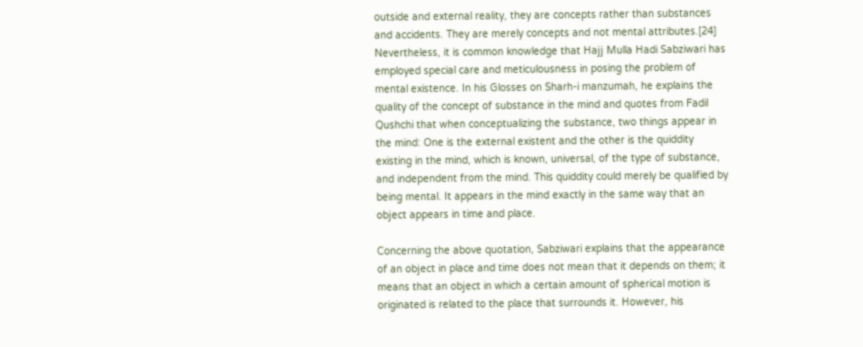outside and external reality, they are concepts rather than substances and accidents. They are merely concepts and not mental attributes.[24] Nevertheless, it is common knowledge that Hajj Mulla Hadi Sabziwari has employed special care and meticulousness in posing the problem of mental existence. In his Glosses on Sharh-i manzumah, he explains the quality of the concept of substance in the mind and quotes from Fadil Qushchi that when conceptualizing the substance, two things appear in the mind: One is the external existent and the other is the quiddity existing in the mind, which is known, universal, of the type of substance, and independent from the mind. This quiddity could merely be qualified by being mental. It appears in the mind exactly in the same way that an object appears in time and place.

Concerning the above quotation, Sabziwari explains that the appearance of an object in place and time does not mean that it depends on them; it means that an object in which a certain amount of spherical motion is originated is related to the place that surrounds it. However, his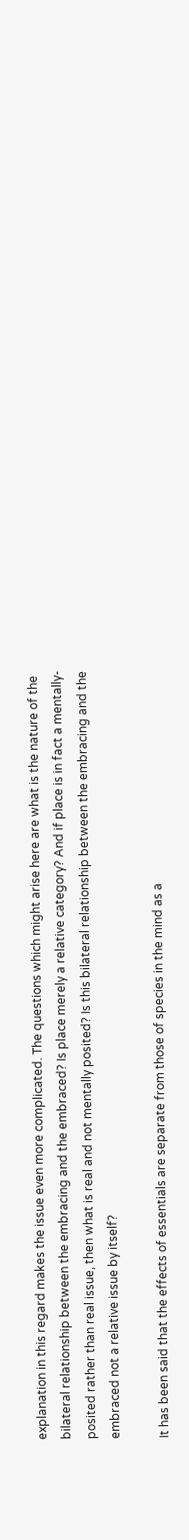explanation in this regard makes the issue even more complicated. The questions which might arise here are what is the nature of the bilateral relationship between the embracing and the embraced? Is place merely a relative category? And if place is in fact a mentally-posited rather than real issue, then what is real and not mentally posited? Is this bilateral relationship between the embracing and the embraced not a relative issue by itself?

It has been said that the effects of essentials are separate from those of species in the mind as a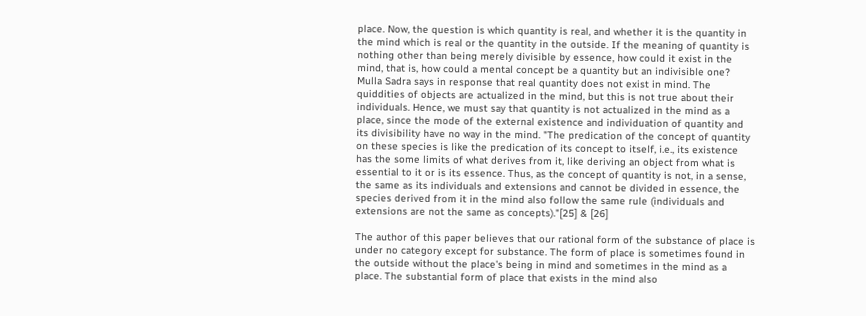place. Now, the question is which quantity is real, and whether it is the quantity in the mind which is real or the quantity in the outside. If the meaning of quantity is nothing other than being merely divisible by essence, how could it exist in the mind, that is, how could a mental concept be a quantity but an indivisible one? Mulla Sadra says in response that real quantity does not exist in mind. The quiddities of objects are actualized in the mind, but this is not true about their individuals. Hence, we must say that quantity is not actualized in the mind as a place, since the mode of the external existence and individuation of quantity and its divisibility have no way in the mind. "The predication of the concept of quantity on these species is like the predication of its concept to itself, i.e., its existence has the some limits of what derives from it, like deriving an object from what is essential to it or is its essence. Thus, as the concept of quantity is not, in a sense, the same as its individuals and extensions and cannot be divided in essence, the species derived from it in the mind also follow the same rule (individuals and extensions are not the same as concepts)."[25] & [26]

The author of this paper believes that our rational form of the substance of place is under no category except for substance. The form of place is sometimes found in the outside without the place's being in mind and sometimes in the mind as a place. The substantial form of place that exists in the mind also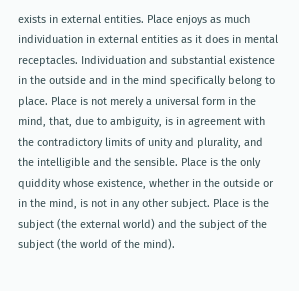exists in external entities. Place enjoys as much individuation in external entities as it does in mental receptacles. Individuation and substantial existence in the outside and in the mind specifically belong to place. Place is not merely a universal form in the mind, that, due to ambiguity, is in agreement with the contradictory limits of unity and plurality, and the intelligible and the sensible. Place is the only quiddity whose existence, whether in the outside or in the mind, is not in any other subject. Place is the subject (the external world) and the subject of the subject (the world of the mind).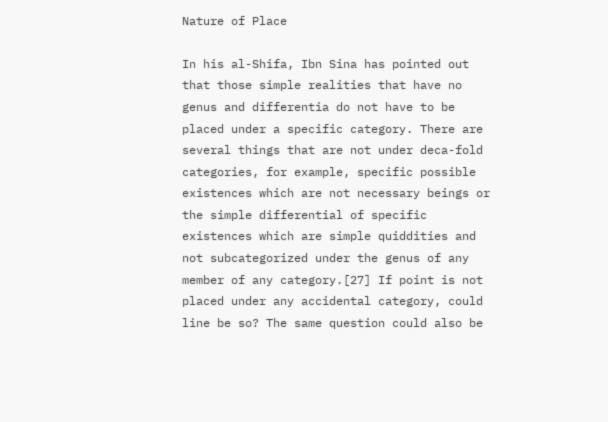Nature of Place

In his al-Shifa, Ibn Sina has pointed out that those simple realities that have no genus and differentia do not have to be placed under a specific category. There are several things that are not under deca-fold categories, for example, specific possible existences which are not necessary beings or the simple differential of specific existences which are simple quiddities and not subcategorized under the genus of any member of any category.[27] If point is not placed under any accidental category, could line be so? The same question could also be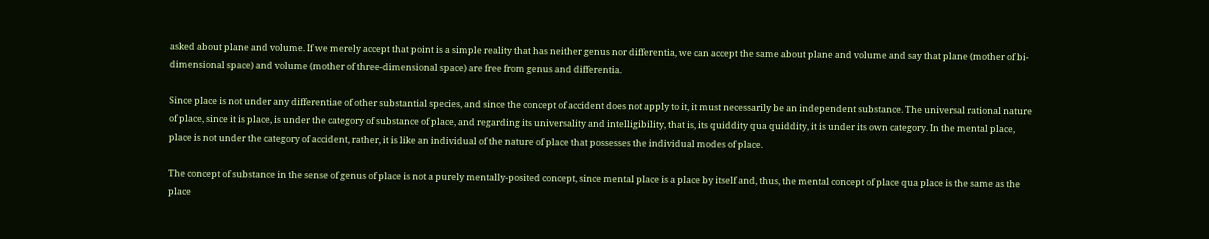asked about plane and volume. If we merely accept that point is a simple reality that has neither genus nor differentia, we can accept the same about plane and volume and say that plane (mother of bi-dimensional space) and volume (mother of three-dimensional space) are free from genus and differentia.

Since place is not under any differentiae of other substantial species, and since the concept of accident does not apply to it, it must necessarily be an independent substance. The universal rational nature of place, since it is place, is under the category of substance of place, and regarding its universality and intelligibility, that is, its quiddity qua quiddity, it is under its own category. In the mental place, place is not under the category of accident, rather, it is like an individual of the nature of place that possesses the individual modes of place.

The concept of substance in the sense of genus of place is not a purely mentally-posited concept, since mental place is a place by itself and, thus, the mental concept of place qua place is the same as the place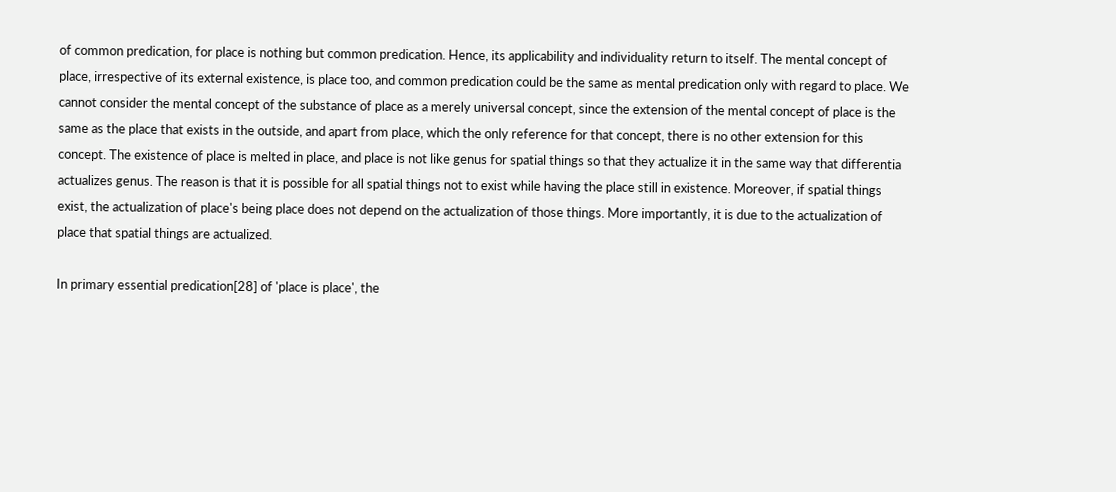of common predication, for place is nothing but common predication. Hence, its applicability and individuality return to itself. The mental concept of place, irrespective of its external existence, is place too, and common predication could be the same as mental predication only with regard to place. We cannot consider the mental concept of the substance of place as a merely universal concept, since the extension of the mental concept of place is the same as the place that exists in the outside, and apart from place, which the only reference for that concept, there is no other extension for this concept. The existence of place is melted in place, and place is not like genus for spatial things so that they actualize it in the same way that differentia actualizes genus. The reason is that it is possible for all spatial things not to exist while having the place still in existence. Moreover, if spatial things exist, the actualization of place's being place does not depend on the actualization of those things. More importantly, it is due to the actualization of place that spatial things are actualized.

In primary essential predication[28] of 'place is place', the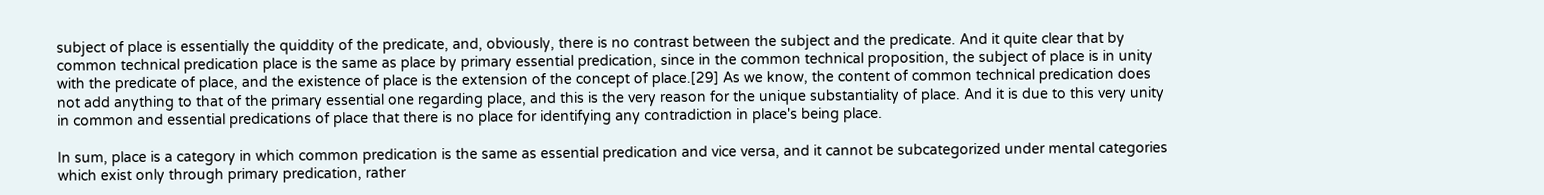subject of place is essentially the quiddity of the predicate, and, obviously, there is no contrast between the subject and the predicate. And it quite clear that by common technical predication place is the same as place by primary essential predication, since in the common technical proposition, the subject of place is in unity with the predicate of place, and the existence of place is the extension of the concept of place.[29] As we know, the content of common technical predication does not add anything to that of the primary essential one regarding place, and this is the very reason for the unique substantiality of place. And it is due to this very unity in common and essential predications of place that there is no place for identifying any contradiction in place's being place.

In sum, place is a category in which common predication is the same as essential predication and vice versa, and it cannot be subcategorized under mental categories which exist only through primary predication, rather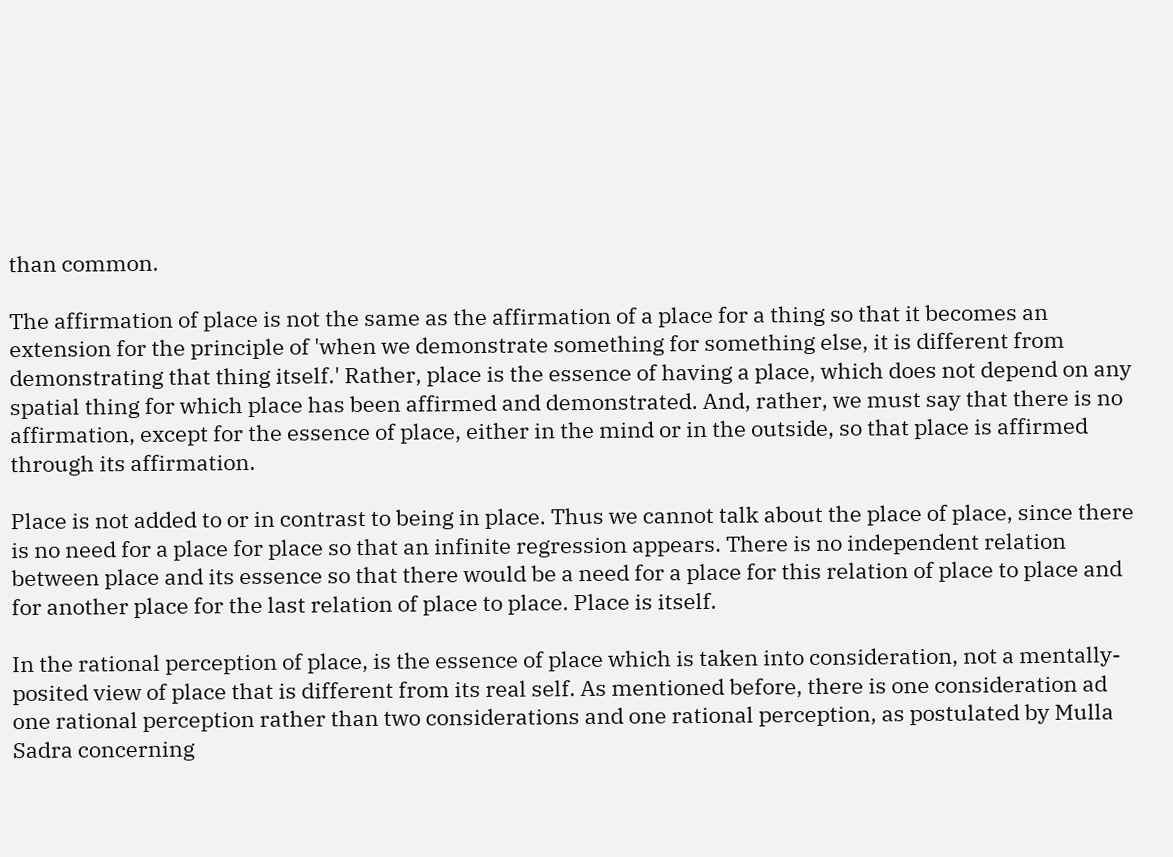than common.

The affirmation of place is not the same as the affirmation of a place for a thing so that it becomes an extension for the principle of 'when we demonstrate something for something else, it is different from demonstrating that thing itself.' Rather, place is the essence of having a place, which does not depend on any spatial thing for which place has been affirmed and demonstrated. And, rather, we must say that there is no affirmation, except for the essence of place, either in the mind or in the outside, so that place is affirmed through its affirmation.

Place is not added to or in contrast to being in place. Thus we cannot talk about the place of place, since there is no need for a place for place so that an infinite regression appears. There is no independent relation between place and its essence so that there would be a need for a place for this relation of place to place and for another place for the last relation of place to place. Place is itself.

In the rational perception of place, is the essence of place which is taken into consideration, not a mentally-posited view of place that is different from its real self. As mentioned before, there is one consideration ad one rational perception rather than two considerations and one rational perception, as postulated by Mulla Sadra concerning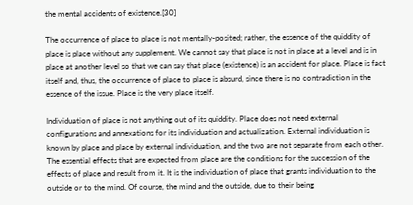the mental accidents of existence.[30]

The occurrence of place to place is not mentally-posited; rather, the essence of the quiddity of place is place without any supplement. We cannot say that place is not in place at a level and is in place at another level so that we can say that place (existence) is an accident for place. Place is fact itself and, thus, the occurrence of place to place is absurd, since there is no contradiction in the essence of the issue. Place is the very place itself.

Individuation of place is not anything out of its quiddity. Place does not need external configurations and annexations for its individuation and actualization. External individuation is known by place and place by external individuation, and the two are not separate from each other. The essential effects that are expected from place are the conditions for the succession of the effects of place and result from it. It is the individuation of place that grants individuation to the outside or to the mind. Of course, the mind and the outside, due to their being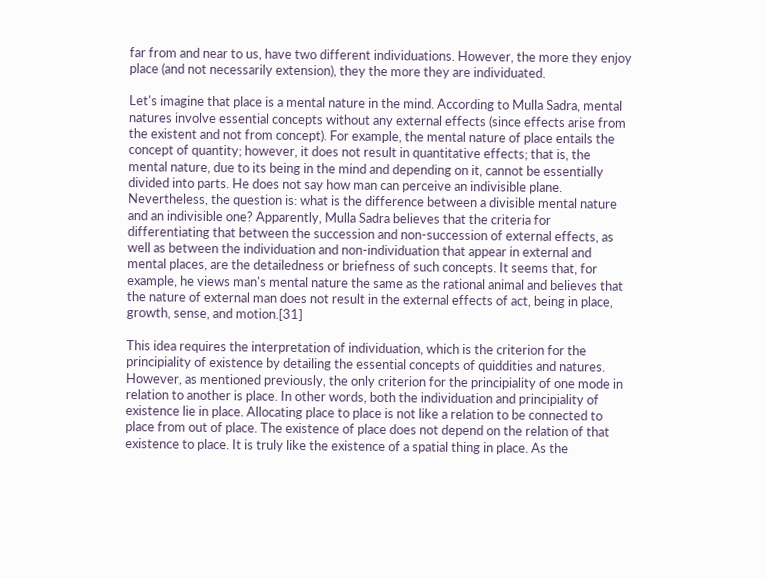far from and near to us, have two different individuations. However, the more they enjoy place (and not necessarily extension), they the more they are individuated.

Let's imagine that place is a mental nature in the mind. According to Mulla Sadra, mental natures involve essential concepts without any external effects (since effects arise from the existent and not from concept). For example, the mental nature of place entails the concept of quantity; however, it does not result in quantitative effects; that is, the mental nature, due to its being in the mind and depending on it, cannot be essentially divided into parts. He does not say how man can perceive an indivisible plane. Nevertheless, the question is: what is the difference between a divisible mental nature and an indivisible one? Apparently, Mulla Sadra believes that the criteria for differentiating that between the succession and non-succession of external effects, as well as between the individuation and non-individuation that appear in external and mental places, are the detailedness or briefness of such concepts. It seems that, for example, he views man's mental nature the same as the rational animal and believes that the nature of external man does not result in the external effects of act, being in place, growth, sense, and motion.[31]

This idea requires the interpretation of individuation, which is the criterion for the principiality of existence by detailing the essential concepts of quiddities and natures. However, as mentioned previously, the only criterion for the principiality of one mode in relation to another is place. In other words, both the individuation and principiality of existence lie in place. Allocating place to place is not like a relation to be connected to place from out of place. The existence of place does not depend on the relation of that existence to place. It is truly like the existence of a spatial thing in place. As the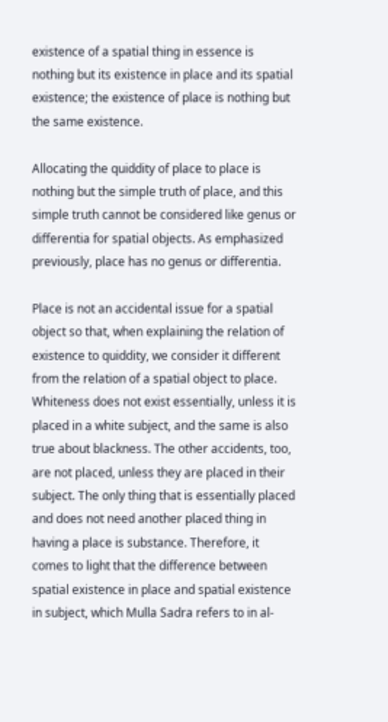existence of a spatial thing in essence is nothing but its existence in place and its spatial existence; the existence of place is nothing but the same existence.

Allocating the quiddity of place to place is nothing but the simple truth of place, and this simple truth cannot be considered like genus or differentia for spatial objects. As emphasized previously, place has no genus or differentia.

Place is not an accidental issue for a spatial object so that, when explaining the relation of existence to quiddity, we consider it different from the relation of a spatial object to place. Whiteness does not exist essentially, unless it is placed in a white subject, and the same is also true about blackness. The other accidents, too, are not placed, unless they are placed in their subject. The only thing that is essentially placed and does not need another placed thing in having a place is substance. Therefore, it comes to light that the difference between spatial existence in place and spatial existence in subject, which Mulla Sadra refers to in al-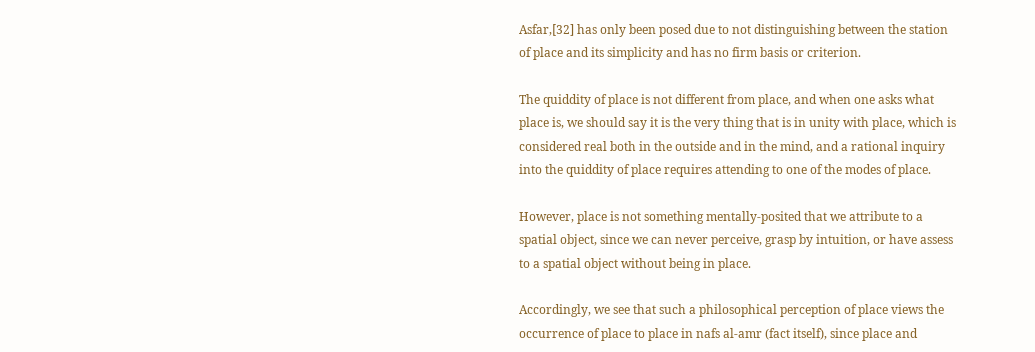Asfar,[32] has only been posed due to not distinguishing between the station of place and its simplicity and has no firm basis or criterion.

The quiddity of place is not different from place, and when one asks what place is, we should say it is the very thing that is in unity with place, which is considered real both in the outside and in the mind, and a rational inquiry into the quiddity of place requires attending to one of the modes of place.

However, place is not something mentally-posited that we attribute to a spatial object, since we can never perceive, grasp by intuition, or have assess to a spatial object without being in place.

Accordingly, we see that such a philosophical perception of place views the occurrence of place to place in nafs al-amr (fact itself), since place and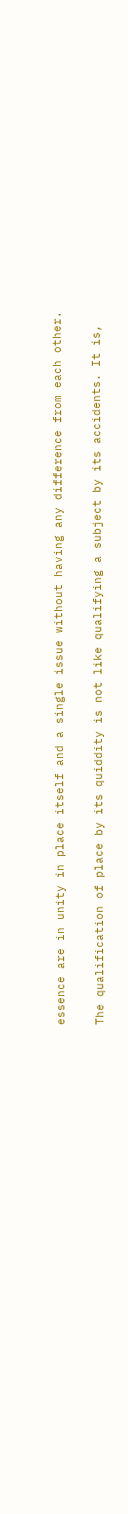essence are in unity in place itself and a single issue without having any difference from each other.

The qualification of place by its quiddity is not like qualifying a subject by its accidents. It is,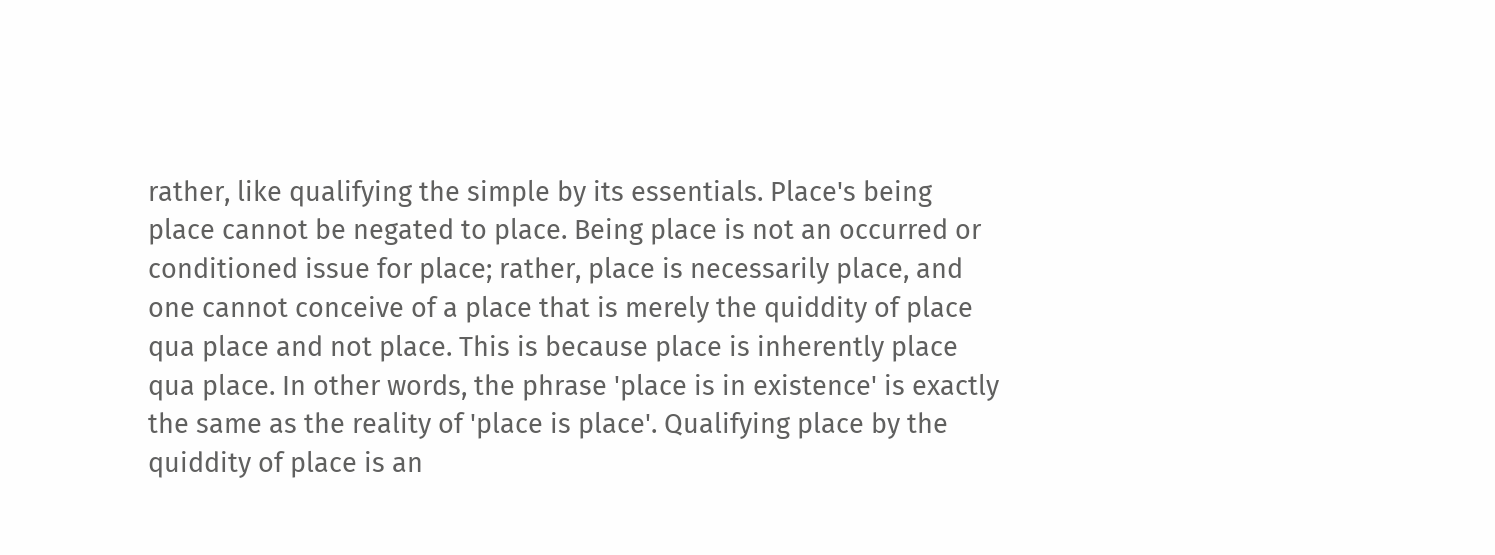rather, like qualifying the simple by its essentials. Place's being place cannot be negated to place. Being place is not an occurred or conditioned issue for place; rather, place is necessarily place, and one cannot conceive of a place that is merely the quiddity of place qua place and not place. This is because place is inherently place qua place. In other words, the phrase 'place is in existence' is exactly the same as the reality of 'place is place'. Qualifying place by the quiddity of place is an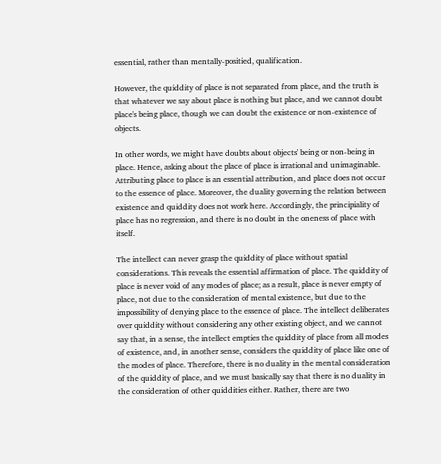essential, rather than mentally-positied, qualification.

However, the quiddity of place is not separated from place, and the truth is that whatever we say about place is nothing but place, and we cannot doubt place's being place, though we can doubt the existence or non-existence of objects.

In other words, we might have doubts about objects' being or non-being in place. Hence, asking about the place of place is irrational and unimaginable. Attributing place to place is an essential attribution, and place does not occur to the essence of place. Moreover, the duality governing the relation between existence and quiddity does not work here. Accordingly, the principiality of place has no regression, and there is no doubt in the oneness of place with itself.

The intellect can never grasp the quiddity of place without spatial considerations. This reveals the essential affirmation of place. The quiddity of place is never void of any modes of place; as a result, place is never empty of place, not due to the consideration of mental existence, but due to the impossibility of denying place to the essence of place. The intellect deliberates over quiddity without considering any other existing object, and we cannot say that, in a sense, the intellect empties the quiddity of place from all modes of existence, and, in another sense, considers the quiddity of place like one of the modes of place. Therefore, there is no duality in the mental consideration of the quiddity of place, and we must basically say that there is no duality in the consideration of other quiddities either. Rather, there are two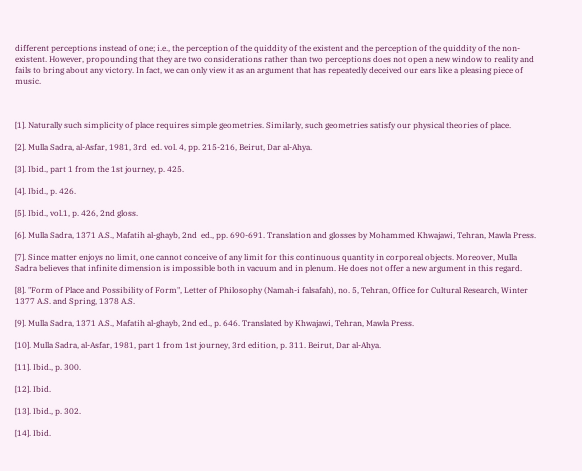different perceptions instead of one; i.e., the perception of the quiddity of the existent and the perception of the quiddity of the non-existent. However, propounding that they are two considerations rather than two perceptions does not open a new window to reality and fails to bring about any victory. In fact, we can only view it as an argument that has repeatedly deceived our ears like a pleasing piece of music.



[1]. Naturally such simplicity of place requires simple geometries. Similarly, such geometries satisfy our physical theories of place.

[2]. Mulla Sadra, al-Asfar, 1981, 3rd  ed. vol. 4, pp. 215-216, Beirut, Dar al-Ahya.

[3]. Ibid., part 1 from the 1st journey, p. 425.

[4]. Ibid., p. 426.

[5]. Ibid., vol.1, p. 426, 2nd gloss.

[6]. Mulla Sadra, 1371 A.S., Mafatih al-ghayb, 2nd  ed., pp. 690-691. Translation and glosses by Mohammed Khwajawi, Tehran, Mawla Press.

[7]. Since matter enjoys no limit, one cannot conceive of any limit for this continuous quantity in corporeal objects. Moreover, Mulla Sadra believes that infinite dimension is impossible both in vacuum and in plenum. He does not offer a new argument in this regard.

[8]. "Form of Place and Possibility of Form", Letter of Philosophy (Namah-i falsafah), no. 5, Tehran, Office for Cultural Research, Winter 1377 A.S. and Spring, 1378 A.S.

[9]. Mulla Sadra, 1371 A.S., Mafatih al-ghayb, 2nd ed., p. 646. Translated by Khwajawi, Tehran, Mawla Press.

[10]. Mulla Sadra, al-Asfar, 1981, part 1 from 1st journey, 3rd edition, p. 311. Beirut, Dar al-Ahya.

[11]. Ibid., p. 300.

[12]. Ibid.

[13]. Ibid., p. 302.

[14]. Ibid.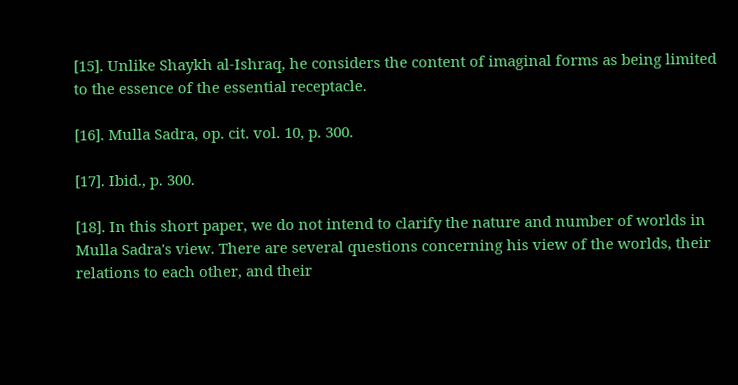[15]. Unlike Shaykh al-Ishraq, he considers the content of imaginal forms as being limited to the essence of the essential receptacle.

[16]. Mulla Sadra, op. cit. vol. 10, p. 300.

[17]. Ibid., p. 300.

[18]. In this short paper, we do not intend to clarify the nature and number of worlds in Mulla Sadra's view. There are several questions concerning his view of the worlds, their relations to each other, and their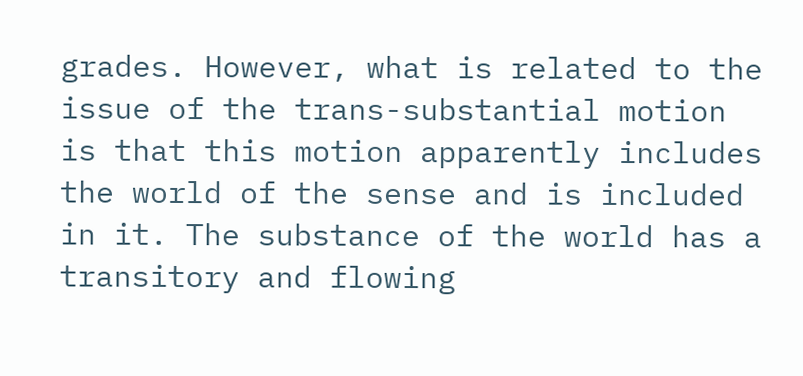grades. However, what is related to the issue of the trans-substantial motion is that this motion apparently includes the world of the sense and is included in it. The substance of the world has a transitory and flowing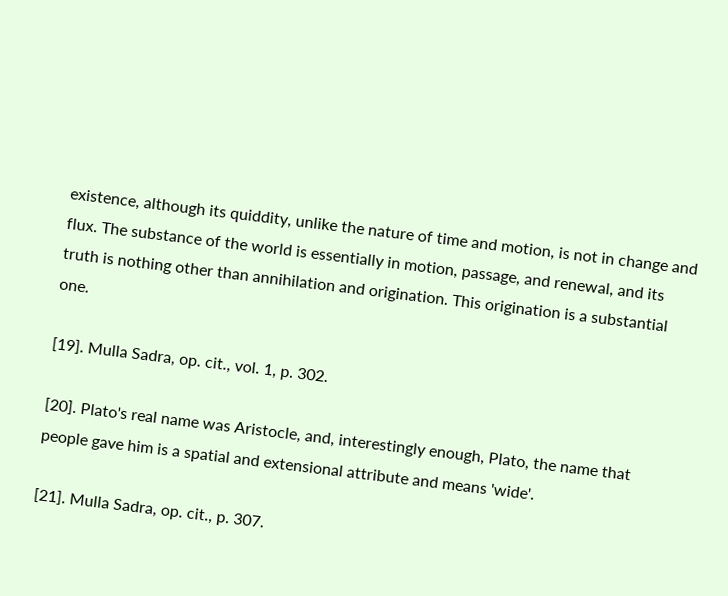existence, although its quiddity, unlike the nature of time and motion, is not in change and flux. The substance of the world is essentially in motion, passage, and renewal, and its truth is nothing other than annihilation and origination. This origination is a substantial one.

[19]. Mulla Sadra, op. cit., vol. 1, p. 302.

[20]. Plato's real name was Aristocle, and, interestingly enough, Plato, the name that people gave him is a spatial and extensional attribute and means 'wide'.

[21]. Mulla Sadra, op. cit., p. 307.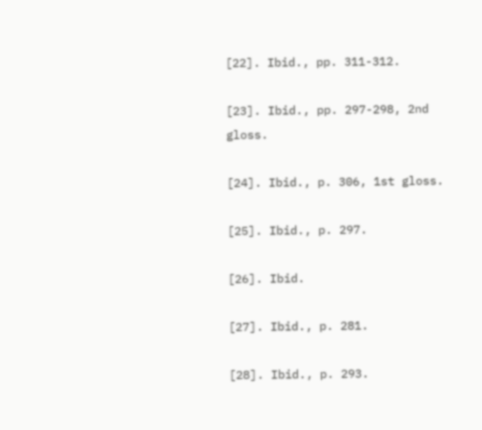[22]. Ibid., pp. 311-312.

[23]. Ibid., pp. 297-298, 2nd gloss.

[24]. Ibid., p. 306, 1st gloss.

[25]. Ibid., p. 297.

[26]. Ibid.

[27]. Ibid., p. 281.

[28]. Ibid., p. 293.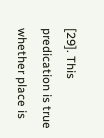[29]. This predication is true whether place is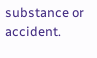substance or accident.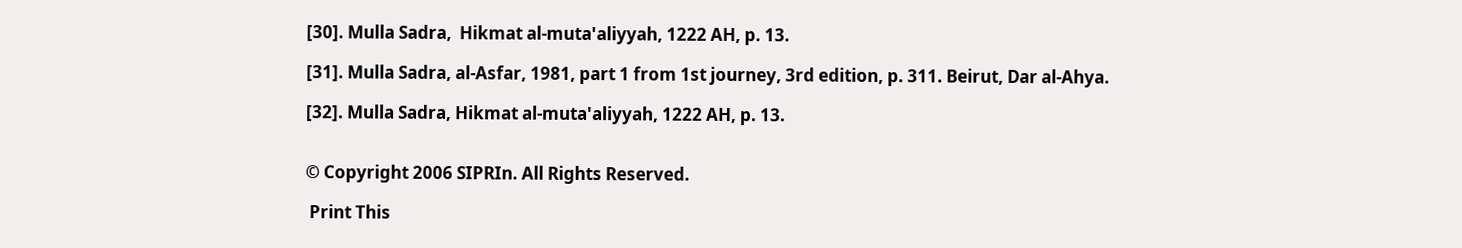[30]. Mulla Sadra,  Hikmat al-muta'aliyyah, 1222 AH, p. 13.

[31]. Mulla Sadra, al-Asfar, 1981, part 1 from 1st journey, 3rd edition, p. 311. Beirut, Dar al-Ahya.

[32]. Mulla Sadra, Hikmat al-muta'aliyyah, 1222 AH, p. 13.


© Copyright 2006 SIPRIn. All Rights Reserved.

 Print This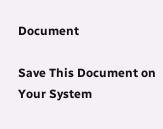Document

Save This Document on Your System